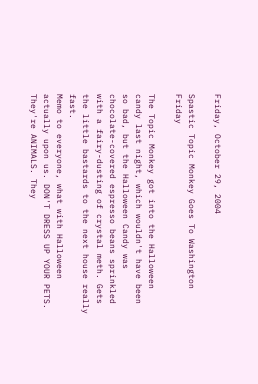Friday, October 29, 2004

Spastic Topic Monkey Goes To Washington Friday

The Topic Monkey got into the Halloween candy last night, which wouldn't have been so bad, but the Halloween Candy was chocolate-covered espresso beans sprinkled with a fairy-dusting of crystal meth. Gets the little bastards to the next house really fast.
Memo to everyone, what with Halloween actually upon us. DON'T DRESS UP YOUR PETS. They're ANIMALS. They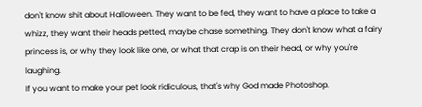don't know shit about Halloween. They want to be fed, they want to have a place to take a whizz, they want their heads petted, maybe chase something. They don't know what a fairy princess is, or why they look like one, or what that crap is on their head, or why you're laughing.
If you want to make your pet look ridiculous, that's why God made Photoshop.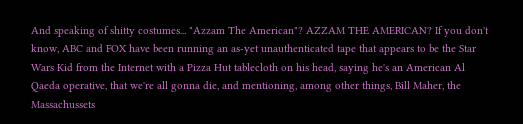And speaking of shitty costumes... "Azzam The American"? AZZAM THE AMERICAN? If you don't know, ABC and FOX have been running an as-yet unauthenticated tape that appears to be the Star Wars Kid from the Internet with a Pizza Hut tablecloth on his head, saying he's an American Al Qaeda operative, that we're all gonna die, and mentioning, among other things, Bill Maher, the Massachussets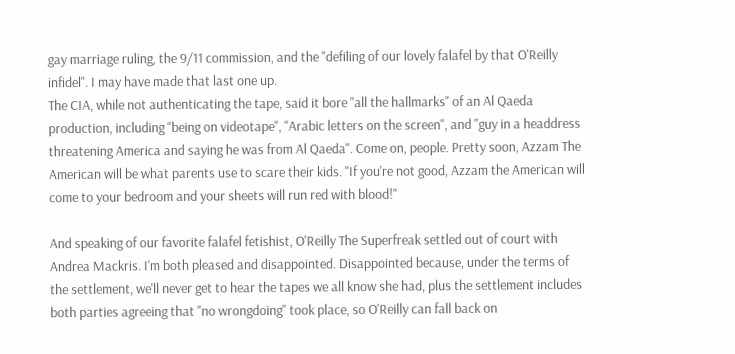gay marriage ruling, the 9/11 commission, and the "defiling of our lovely falafel by that O'Reilly infidel". I may have made that last one up.
The CIA, while not authenticating the tape, said it bore "all the hallmarks" of an Al Qaeda production, including "being on videotape", "Arabic letters on the screen", and "guy in a headdress threatening America and saying he was from Al Qaeda". Come on, people. Pretty soon, Azzam The American will be what parents use to scare their kids. "If you're not good, Azzam the American will come to your bedroom and your sheets will run red with blood!"

And speaking of our favorite falafel fetishist, O'Reilly The Superfreak settled out of court with Andrea Mackris. I'm both pleased and disappointed. Disappointed because, under the terms of the settlement, we'll never get to hear the tapes we all know she had, plus the settlement includes both parties agreeing that "no wrongdoing" took place, so O'Reilly can fall back on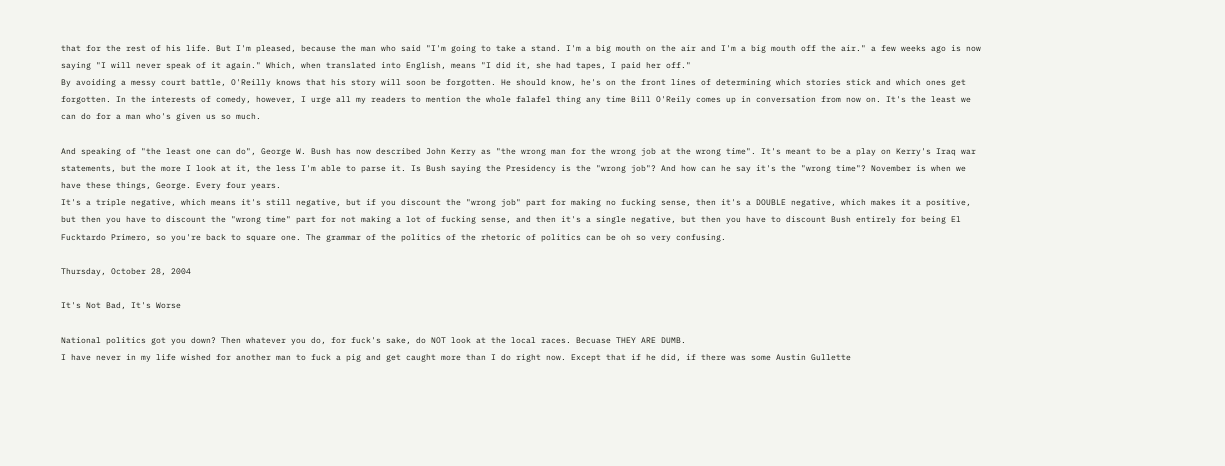that for the rest of his life. But I'm pleased, because the man who said "I'm going to take a stand. I'm a big mouth on the air and I'm a big mouth off the air." a few weeks ago is now saying "I will never speak of it again." Which, when translated into English, means "I did it, she had tapes, I paid her off."
By avoiding a messy court battle, O'Reilly knows that his story will soon be forgotten. He should know, he's on the front lines of determining which stories stick and which ones get forgotten. In the interests of comedy, however, I urge all my readers to mention the whole falafel thing any time Bill O'Reily comes up in conversation from now on. It's the least we can do for a man who's given us so much.

And speaking of "the least one can do", George W. Bush has now described John Kerry as "the wrong man for the wrong job at the wrong time". It's meant to be a play on Kerry's Iraq war statements, but the more I look at it, the less I'm able to parse it. Is Bush saying the Presidency is the "wrong job"? And how can he say it's the "wrong time"? November is when we have these things, George. Every four years.
It's a triple negative, which means it's still negative, but if you discount the "wrong job" part for making no fucking sense, then it's a DOUBLE negative, which makes it a positive, but then you have to discount the "wrong time" part for not making a lot of fucking sense, and then it's a single negative, but then you have to discount Bush entirely for being El Fucktardo Primero, so you're back to square one. The grammar of the politics of the rhetoric of politics can be oh so very confusing.

Thursday, October 28, 2004

It's Not Bad, It's Worse

National politics got you down? Then whatever you do, for fuck's sake, do NOT look at the local races. Becuase THEY ARE DUMB.
I have never in my life wished for another man to fuck a pig and get caught more than I do right now. Except that if he did, if there was some Austin Gullette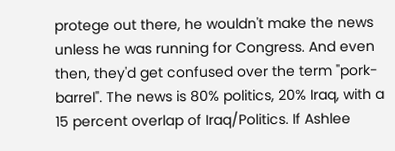protege out there, he wouldn't make the news unless he was running for Congress. And even then, they'd get confused over the term "pork-barrel". The news is 80% politics, 20% Iraq, with a 15 percent overlap of Iraq/Politics. If Ashlee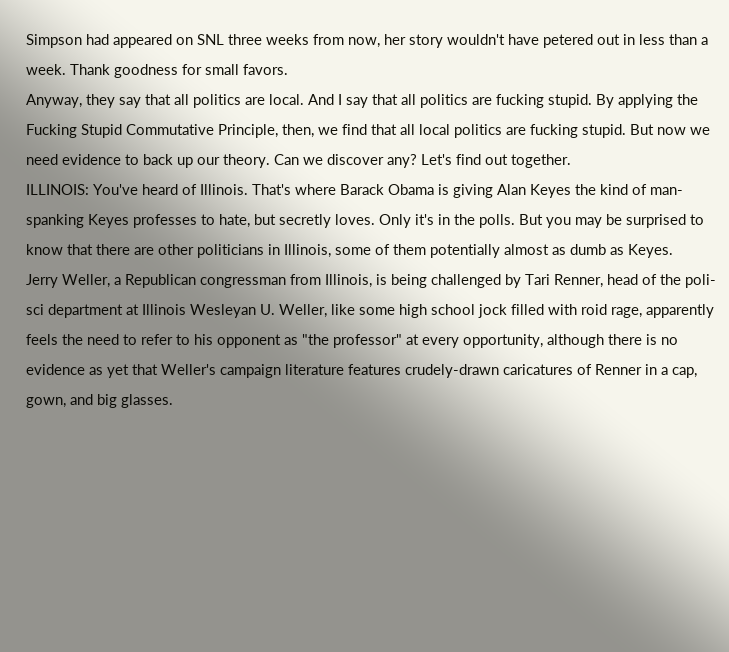Simpson had appeared on SNL three weeks from now, her story wouldn't have petered out in less than a week. Thank goodness for small favors.
Anyway, they say that all politics are local. And I say that all politics are fucking stupid. By applying the Fucking Stupid Commutative Principle, then, we find that all local politics are fucking stupid. But now we need evidence to back up our theory. Can we discover any? Let's find out together.
ILLINOIS: You've heard of Illinois. That's where Barack Obama is giving Alan Keyes the kind of man-spanking Keyes professes to hate, but secretly loves. Only it's in the polls. But you may be surprised to know that there are other politicians in Illinois, some of them potentially almost as dumb as Keyes.
Jerry Weller, a Republican congressman from Illinois, is being challenged by Tari Renner, head of the poli-sci department at Illinois Wesleyan U. Weller, like some high school jock filled with roid rage, apparently feels the need to refer to his opponent as "the professor" at every opportunity, although there is no evidence as yet that Weller's campaign literature features crudely-drawn caricatures of Renner in a cap, gown, and big glasses.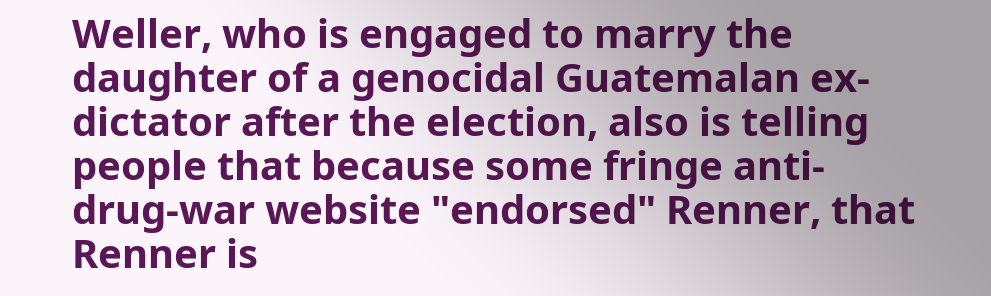Weller, who is engaged to marry the daughter of a genocidal Guatemalan ex-dictator after the election, also is telling people that because some fringe anti-drug-war website "endorsed" Renner, that Renner is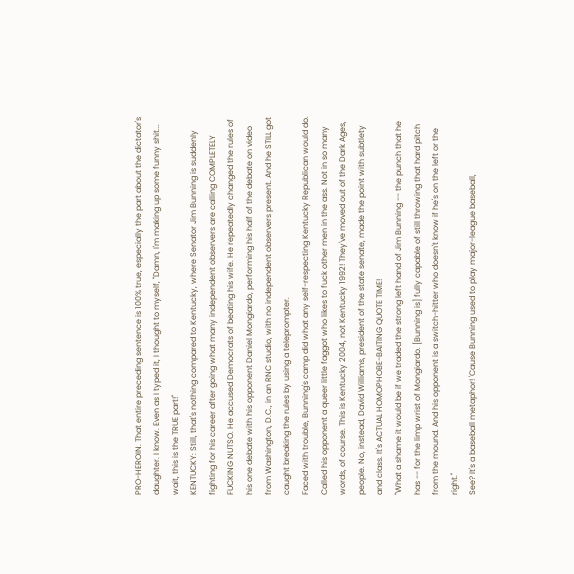PRO-HEROIN. That entire preceding sentence is 100% true, especially the part about the dictator's daughter. I know. Even as I typed it, I thought to myself, "Damn, I'm making up some funny shit... wait, this is the TRUE part!"
KENTUCKY: Still, that's nothing compared to Kentucky, where Senator Jim Bunning is suddenly fighting for his career after going what many independent observers are calling COMPLETELY FUCKING NUTSO. He accused Democrats of beating his wife. He repeatedly changed the rules of his one debate with his opponent Daniel Mongiardo, performing his half of the debate on video from Washington, D.C., in an RNC studio, with no independent observers present. And he STILL got caught breaking the rules by using a teleprompter.
Faced with trouble, Bunning's camp did what any self-respecting Kentucky Republican would do. Called his opponent a queer little faggot who likes to fuck other men in the ass. Not in so many words, of course. This is Kentucky 2004, not Kentucky 1992! They've moved out of the Dark Ages, people. No, instead, David Williams, president of the state senate, made the point with subtlety and class. It's ACTUAL HOMOPHOBE-BAITING QUOTE TIME!
"What a shame it would be if we traded the strong left hand of Jim Bunning -- the punch that he has -- for the limp wrist of Mongiardo. [Bunning is] fully capable of still throwing that hard pitch from the mound. And his opponent is a switch-hitter who doesn't know if he's on the left or the right."
See? It's a baseball metaphor! 'Cause Bunning used to play major-league baseball,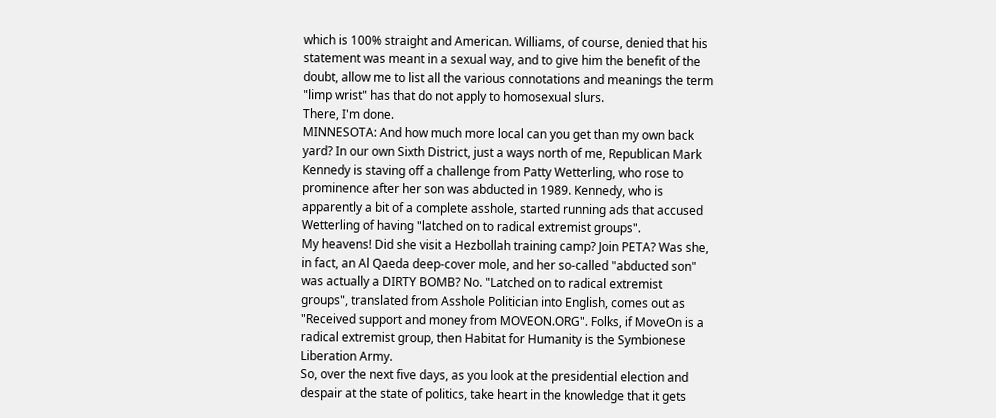which is 100% straight and American. Williams, of course, denied that his statement was meant in a sexual way, and to give him the benefit of the doubt, allow me to list all the various connotations and meanings the term "limp wrist" has that do not apply to homosexual slurs.
There, I'm done.
MINNESOTA: And how much more local can you get than my own back yard? In our own Sixth District, just a ways north of me, Republican Mark Kennedy is staving off a challenge from Patty Wetterling, who rose to prominence after her son was abducted in 1989. Kennedy, who is apparently a bit of a complete asshole, started running ads that accused Wetterling of having "latched on to radical extremist groups".
My heavens! Did she visit a Hezbollah training camp? Join PETA? Was she, in fact, an Al Qaeda deep-cover mole, and her so-called "abducted son" was actually a DIRTY BOMB? No. "Latched on to radical extremist groups", translated from Asshole Politician into English, comes out as "Received support and money from MOVEON.ORG". Folks, if MoveOn is a radical extremist group, then Habitat for Humanity is the Symbionese Liberation Army.
So, over the next five days, as you look at the presidential election and despair at the state of politics, take heart in the knowledge that it gets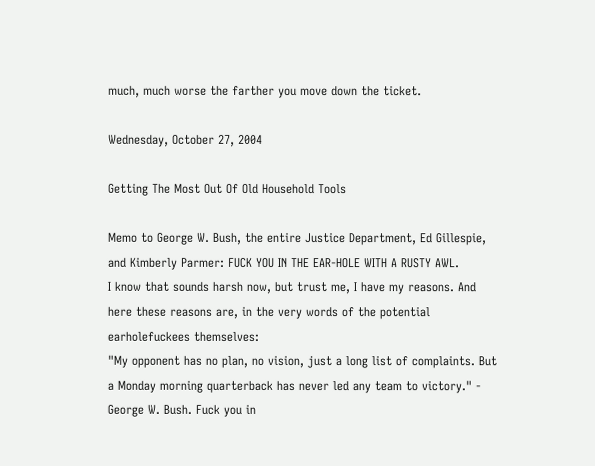much, much worse the farther you move down the ticket.

Wednesday, October 27, 2004

Getting The Most Out Of Old Household Tools

Memo to George W. Bush, the entire Justice Department, Ed Gillespie, and Kimberly Parmer: FUCK YOU IN THE EAR-HOLE WITH A RUSTY AWL.
I know that sounds harsh now, but trust me, I have my reasons. And here these reasons are, in the very words of the potential earholefuckees themselves:
"My opponent has no plan, no vision, just a long list of complaints. But a Monday morning quarterback has never led any team to victory." - George W. Bush. Fuck you in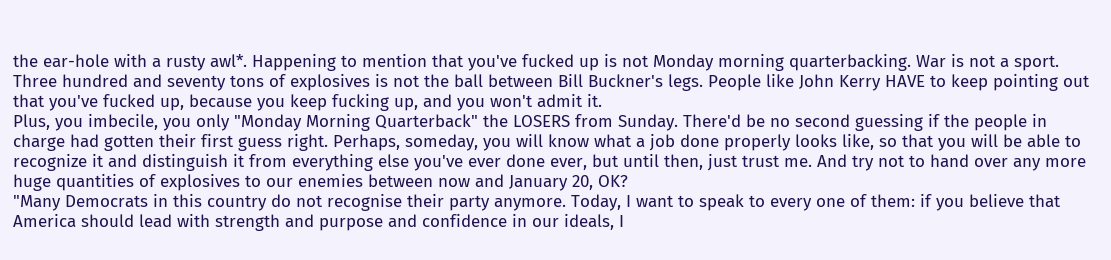the ear-hole with a rusty awl*. Happening to mention that you've fucked up is not Monday morning quarterbacking. War is not a sport. Three hundred and seventy tons of explosives is not the ball between Bill Buckner's legs. People like John Kerry HAVE to keep pointing out that you've fucked up, because you keep fucking up, and you won't admit it.
Plus, you imbecile, you only "Monday Morning Quarterback" the LOSERS from Sunday. There'd be no second guessing if the people in charge had gotten their first guess right. Perhaps, someday, you will know what a job done properly looks like, so that you will be able to recognize it and distinguish it from everything else you've ever done ever, but until then, just trust me. And try not to hand over any more huge quantities of explosives to our enemies between now and January 20, OK?
"Many Democrats in this country do not recognise their party anymore. Today, I want to speak to every one of them: if you believe that America should lead with strength and purpose and confidence in our ideals, I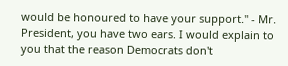would be honoured to have your support." - Mr. President, you have two ears. I would explain to you that the reason Democrats don't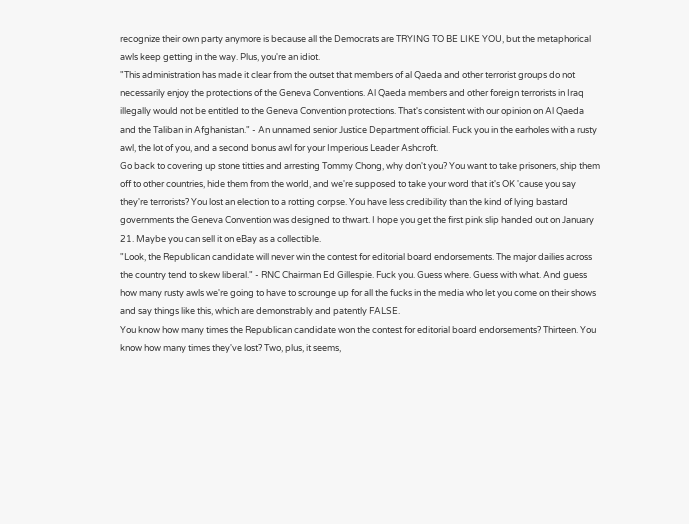recognize their own party anymore is because all the Democrats are TRYING TO BE LIKE YOU, but the metaphorical awls keep getting in the way. Plus, you're an idiot.
"This administration has made it clear from the outset that members of al Qaeda and other terrorist groups do not necessarily enjoy the protections of the Geneva Conventions. Al Qaeda members and other foreign terrorists in Iraq illegally would not be entitled to the Geneva Convention protections. That's consistent with our opinion on Al Qaeda and the Taliban in Afghanistan." - An unnamed senior Justice Department official. Fuck you in the earholes with a rusty awl, the lot of you, and a second bonus awl for your Imperious Leader Ashcroft.
Go back to covering up stone titties and arresting Tommy Chong, why don't you? You want to take prisoners, ship them off to other countries, hide them from the world, and we're supposed to take your word that it's OK 'cause you say they're terrorists? You lost an election to a rotting corpse. You have less credibility than the kind of lying bastard governments the Geneva Convention was designed to thwart. I hope you get the first pink slip handed out on January 21. Maybe you can sell it on eBay as a collectible.
"Look, the Republican candidate will never win the contest for editorial board endorsements. The major dailies across the country tend to skew liberal." - RNC Chairman Ed Gillespie. Fuck you. Guess where. Guess with what. And guess how many rusty awls we're going to have to scrounge up for all the fucks in the media who let you come on their shows and say things like this, which are demonstrably and patently FALSE.
You know how many times the Republican candidate won the contest for editorial board endorsements? Thirteen. You know how many times they've lost? Two, plus, it seems,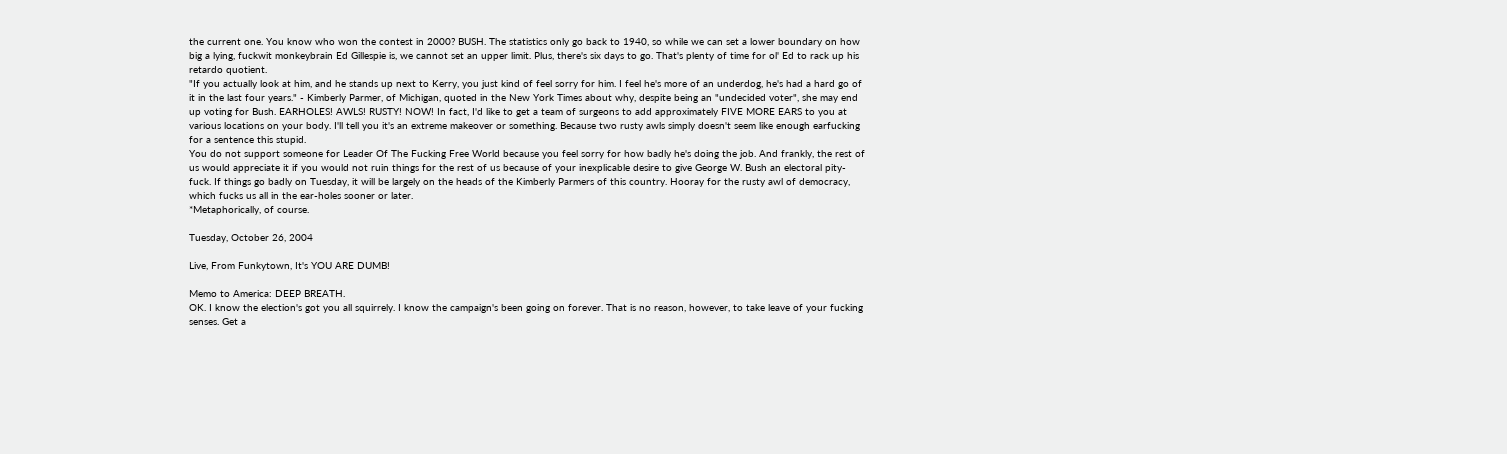the current one. You know who won the contest in 2000? BUSH. The statistics only go back to 1940, so while we can set a lower boundary on how big a lying, fuckwit monkeybrain Ed Gillespie is, we cannot set an upper limit. Plus, there's six days to go. That's plenty of time for ol' Ed to rack up his retardo quotient.
"If you actually look at him, and he stands up next to Kerry, you just kind of feel sorry for him. I feel he's more of an underdog, he's had a hard go of it in the last four years." - Kimberly Parmer, of Michigan, quoted in the New York Times about why, despite being an "undecided voter", she may end up voting for Bush. EARHOLES! AWLS! RUSTY! NOW! In fact, I'd like to get a team of surgeons to add approximately FIVE MORE EARS to you at various locations on your body. I'll tell you it's an extreme makeover or something. Because two rusty awls simply doesn't seem like enough earfucking for a sentence this stupid.
You do not support someone for Leader Of The Fucking Free World because you feel sorry for how badly he's doing the job. And frankly, the rest of us would appreciate it if you would not ruin things for the rest of us because of your inexplicable desire to give George W. Bush an electoral pity-fuck. If things go badly on Tuesday, it will be largely on the heads of the Kimberly Parmers of this country. Hooray for the rusty awl of democracy, which fucks us all in the ear-holes sooner or later.
*Metaphorically, of course.

Tuesday, October 26, 2004

Live, From Funkytown, It's YOU ARE DUMB!

Memo to America: DEEP BREATH.
OK. I know the election's got you all squirrely. I know the campaign's been going on forever. That is no reason, however, to take leave of your fucking senses. Get a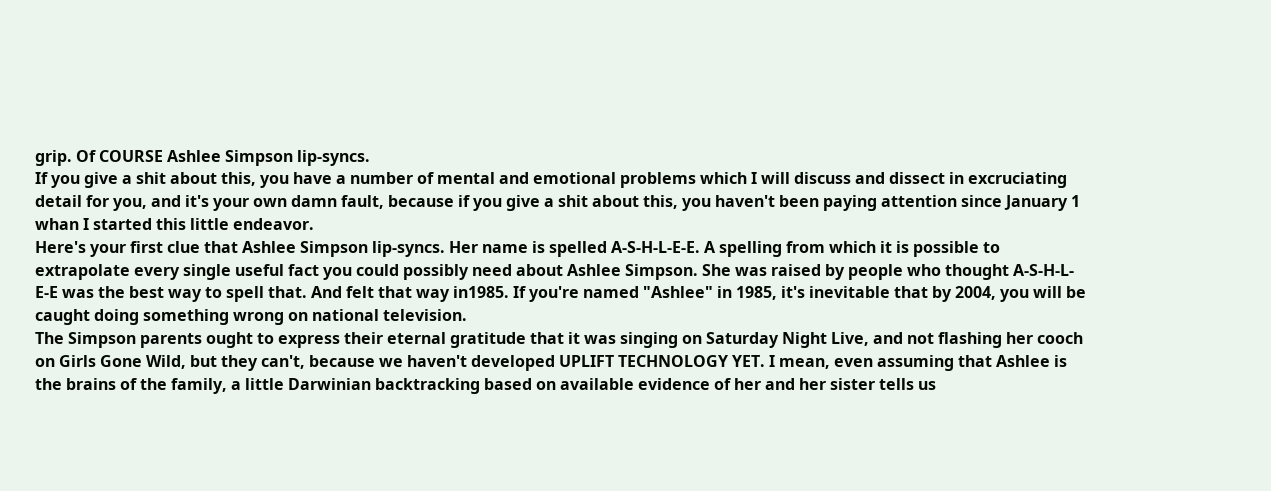grip. Of COURSE Ashlee Simpson lip-syncs.
If you give a shit about this, you have a number of mental and emotional problems which I will discuss and dissect in excruciating detail for you, and it's your own damn fault, because if you give a shit about this, you haven't been paying attention since January 1 whan I started this little endeavor.
Here's your first clue that Ashlee Simpson lip-syncs. Her name is spelled A-S-H-L-E-E. A spelling from which it is possible to extrapolate every single useful fact you could possibly need about Ashlee Simpson. She was raised by people who thought A-S-H-L-E-E was the best way to spell that. And felt that way in1985. If you're named "Ashlee" in 1985, it's inevitable that by 2004, you will be caught doing something wrong on national television.
The Simpson parents ought to express their eternal gratitude that it was singing on Saturday Night Live, and not flashing her cooch on Girls Gone Wild, but they can't, because we haven't developed UPLIFT TECHNOLOGY YET. I mean, even assuming that Ashlee is the brains of the family, a little Darwinian backtracking based on available evidence of her and her sister tells us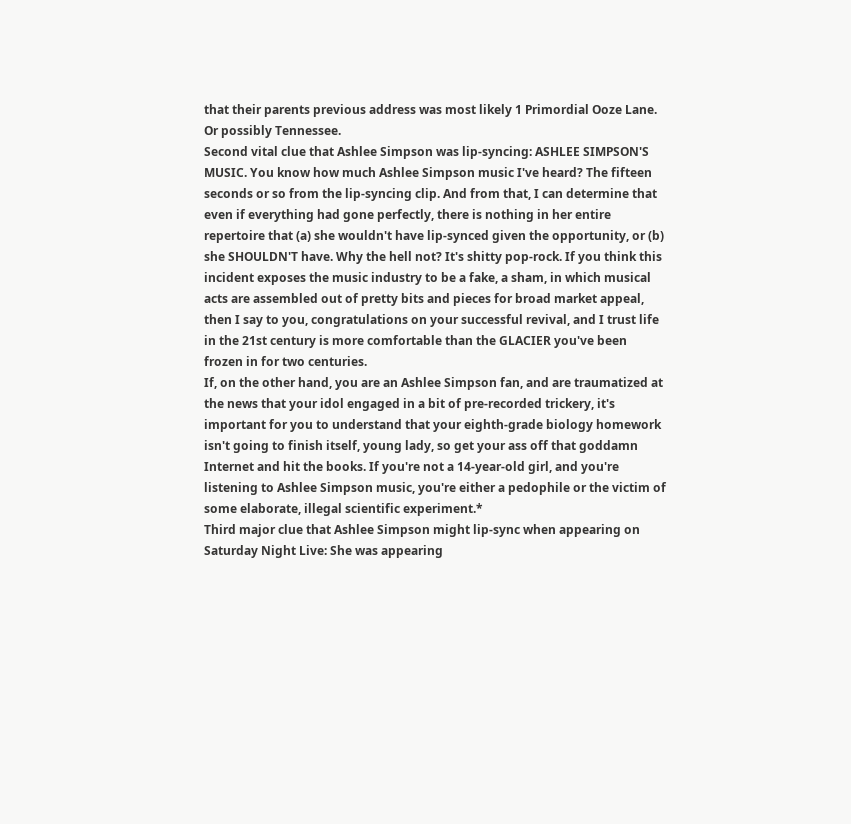that their parents previous address was most likely 1 Primordial Ooze Lane. Or possibly Tennessee.
Second vital clue that Ashlee Simpson was lip-syncing: ASHLEE SIMPSON'S MUSIC. You know how much Ashlee Simpson music I've heard? The fifteen seconds or so from the lip-syncing clip. And from that, I can determine that even if everything had gone perfectly, there is nothing in her entire repertoire that (a) she wouldn't have lip-synced given the opportunity, or (b) she SHOULDN'T have. Why the hell not? It's shitty pop-rock. If you think this incident exposes the music industry to be a fake, a sham, in which musical acts are assembled out of pretty bits and pieces for broad market appeal, then I say to you, congratulations on your successful revival, and I trust life in the 21st century is more comfortable than the GLACIER you've been frozen in for two centuries.
If, on the other hand, you are an Ashlee Simpson fan, and are traumatized at the news that your idol engaged in a bit of pre-recorded trickery, it's important for you to understand that your eighth-grade biology homework isn't going to finish itself, young lady, so get your ass off that goddamn Internet and hit the books. If you're not a 14-year-old girl, and you're listening to Ashlee Simpson music, you're either a pedophile or the victim of some elaborate, illegal scientific experiment.*
Third major clue that Ashlee Simpson might lip-sync when appearing on Saturday Night Live: She was appearing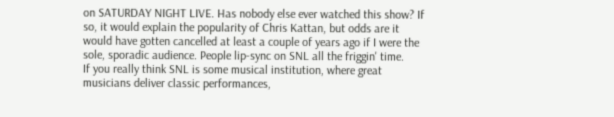on SATURDAY NIGHT LIVE. Has nobody else ever watched this show? If so, it would explain the popularity of Chris Kattan, but odds are it would have gotten cancelled at least a couple of years ago if I were the sole, sporadic audience. People lip-sync on SNL all the friggin' time.
If you really think SNL is some musical institution, where great musicians deliver classic performances,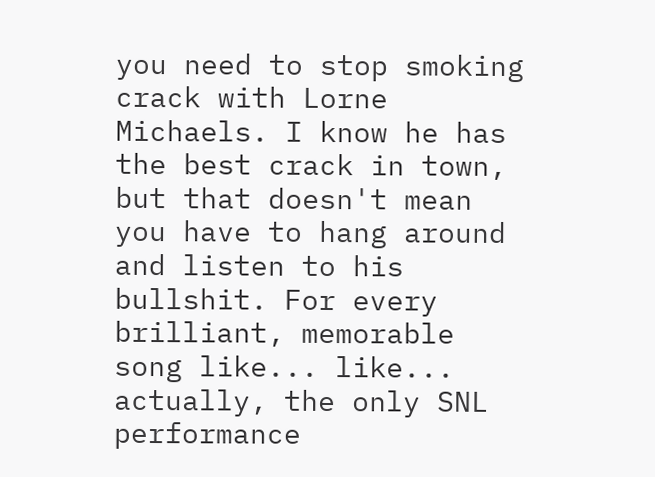you need to stop smoking crack with Lorne Michaels. I know he has the best crack in town, but that doesn't mean you have to hang around and listen to his bullshit. For every brilliant, memorable song like... like... actually, the only SNL performance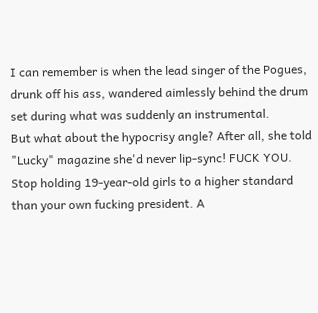I can remember is when the lead singer of the Pogues, drunk off his ass, wandered aimlessly behind the drum set during what was suddenly an instrumental.
But what about the hypocrisy angle? After all, she told "Lucky" magazine she'd never lip-sync! FUCK YOU. Stop holding 19-year-old girls to a higher standard than your own fucking president. A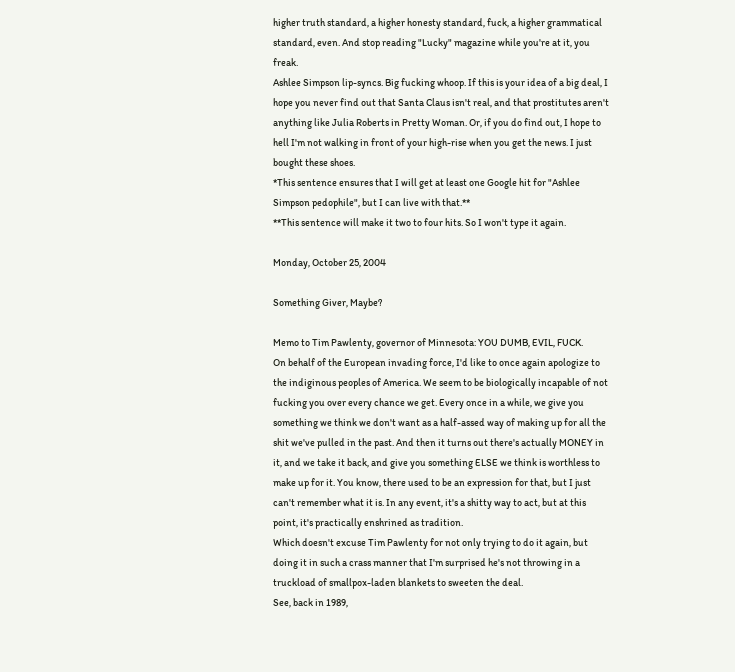higher truth standard, a higher honesty standard, fuck, a higher grammatical standard, even. And stop reading "Lucky" magazine while you're at it, you freak.
Ashlee Simpson lip-syncs. Big fucking whoop. If this is your idea of a big deal, I hope you never find out that Santa Claus isn't real, and that prostitutes aren't anything like Julia Roberts in Pretty Woman. Or, if you do find out, I hope to hell I'm not walking in front of your high-rise when you get the news. I just bought these shoes.
*This sentence ensures that I will get at least one Google hit for "Ashlee Simpson pedophile", but I can live with that.**
**This sentence will make it two to four hits. So I won't type it again.

Monday, October 25, 2004

Something Giver, Maybe?

Memo to Tim Pawlenty, governor of Minnesota: YOU DUMB, EVIL, FUCK.
On behalf of the European invading force, I'd like to once again apologize to the indiginous peoples of America. We seem to be biologically incapable of not fucking you over every chance we get. Every once in a while, we give you something we think we don't want as a half-assed way of making up for all the shit we've pulled in the past. And then it turns out there's actually MONEY in it, and we take it back, and give you something ELSE we think is worthless to make up for it. You know, there used to be an expression for that, but I just can't remember what it is. In any event, it's a shitty way to act, but at this point, it's practically enshrined as tradition.
Which doesn't excuse Tim Pawlenty for not only trying to do it again, but doing it in such a crass manner that I'm surprised he's not throwing in a truckload of smallpox-laden blankets to sweeten the deal.
See, back in 1989,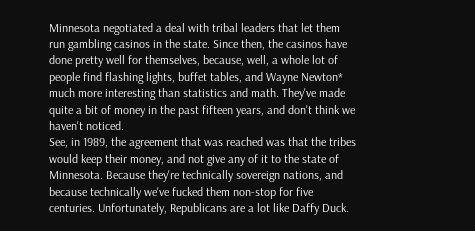Minnesota negotiated a deal with tribal leaders that let them run gambling casinos in the state. Since then, the casinos have done pretty well for themselves, because, well, a whole lot of people find flashing lights, buffet tables, and Wayne Newton* much more interesting than statistics and math. They've made quite a bit of money in the past fifteen years, and don't think we haven't noticed.
See, in 1989, the agreement that was reached was that the tribes would keep their money, and not give any of it to the state of Minnesota. Because they're technically sovereign nations, and because technically we've fucked them non-stop for five centuries. Unfortunately, Republicans are a lot like Daffy Duck.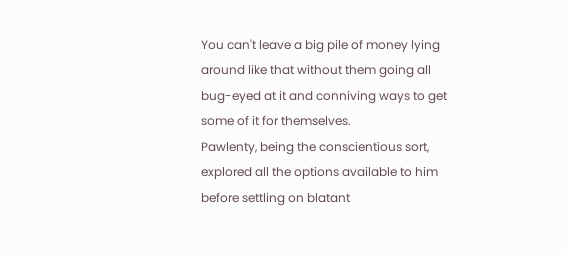You can't leave a big pile of money lying around like that without them going all bug-eyed at it and conniving ways to get some of it for themselves.
Pawlenty, being the conscientious sort, explored all the options available to him before settling on blatant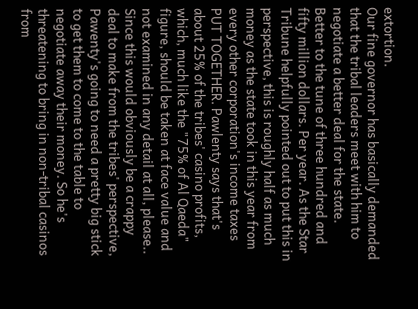extortion.
Our fine governor has basically demanded that the tribal leaders meet with him to negotiate a better deal for the state. Better to the tune of three hundred and fifty million dollars. Per year. As the Star Tribune helpfully pointed out to put this in perspective, this is roughly half as much money as the state took in this year from every other corporation's income taxes PUT TOGETHER. Pawlenty says that's about 25% of the tribes' casino profits, which, much like the "75% of Al Qaeda" figure, should be taken at face value and not examined in any detail at all, please..
Since this would obviously be a crappy deal to make from the tribes' perspective, Pawenty's going to need a pretty big stick to get them to come to the table to negotiate away their money. So he's threatening to bring in non-tribal casinos from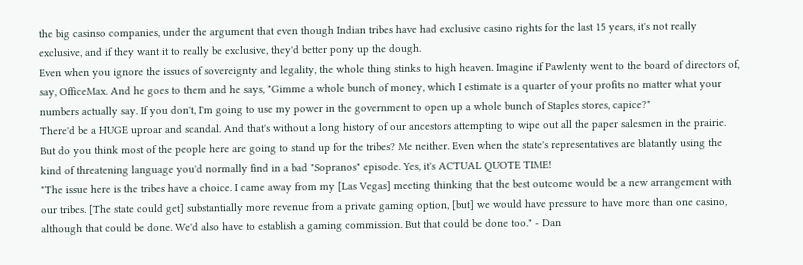the big casinso companies, under the argument that even though Indian tribes have had exclusive casino rights for the last 15 years, it's not really exclusive, and if they want it to really be exclusive, they'd better pony up the dough.
Even when you ignore the issues of sovereignty and legality, the whole thing stinks to high heaven. Imagine if Pawlenty went to the board of directors of, say, OfficeMax. And he goes to them and he says, "Gimme a whole bunch of money, which I estimate is a quarter of your profits no matter what your numbers actually say. If you don't, I'm going to use my power in the government to open up a whole bunch of Staples stores, capice?"
There'd be a HUGE uproar and scandal. And that's without a long history of our ancestors attempting to wipe out all the paper salesmen in the prairie. But do you think most of the people here are going to stand up for the tribes? Me neither. Even when the state's representatives are blatantly using the kind of threatening language you'd normally find in a bad "Sopranos" episode. Yes, it's ACTUAL QUOTE TIME!
"The issue here is the tribes have a choice. I came away from my [Las Vegas] meeting thinking that the best outcome would be a new arrangement with our tribes. [The state could get] substantially more revenue from a private gaming option, [but] we would have pressure to have more than one casino, although that could be done. We'd also have to establish a gaming commission. But that could be done too." - Dan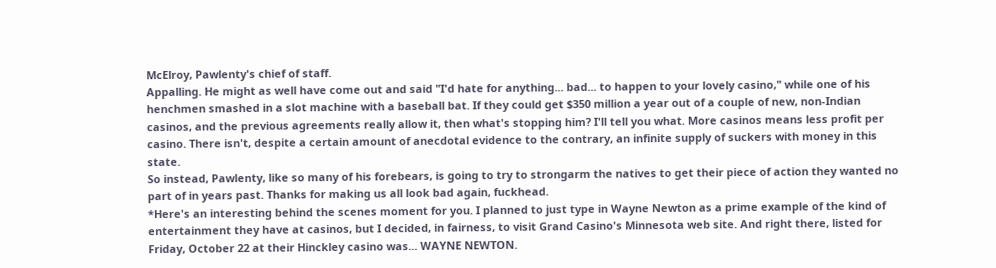McElroy, Pawlenty's chief of staff.
Appalling. He might as well have come out and said "I'd hate for anything... bad... to happen to your lovely casino," while one of his henchmen smashed in a slot machine with a baseball bat. If they could get $350 million a year out of a couple of new, non-Indian casinos, and the previous agreements really allow it, then what's stopping him? I'll tell you what. More casinos means less profit per casino. There isn't, despite a certain amount of anecdotal evidence to the contrary, an infinite supply of suckers with money in this state.
So instead, Pawlenty, like so many of his forebears, is going to try to strongarm the natives to get their piece of action they wanted no part of in years past. Thanks for making us all look bad again, fuckhead.
*Here's an interesting behind the scenes moment for you. I planned to just type in Wayne Newton as a prime example of the kind of entertainment they have at casinos, but I decided, in fairness, to visit Grand Casino's Minnesota web site. And right there, listed for Friday, October 22 at their Hinckley casino was... WAYNE NEWTON.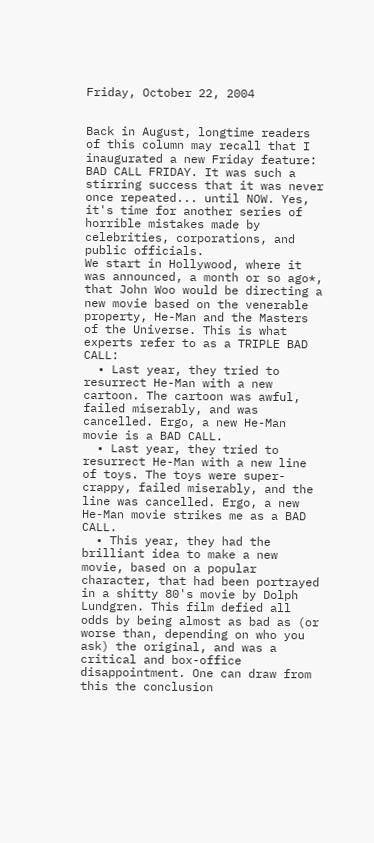Friday, October 22, 2004


Back in August, longtime readers of this column may recall that I inaugurated a new Friday feature: BAD CALL FRIDAY. It was such a stirring success that it was never once repeated... until NOW. Yes, it's time for another series of horrible mistakes made by celebrities, corporations, and public officials.
We start in Hollywood, where it was announced, a month or so ago*, that John Woo would be directing a new movie based on the venerable property, He-Man and the Masters of the Universe. This is what experts refer to as a TRIPLE BAD CALL:
  • Last year, they tried to resurrect He-Man with a new cartoon. The cartoon was awful, failed miserably, and was cancelled. Ergo, a new He-Man movie is a BAD CALL.
  • Last year, they tried to resurrect He-Man with a new line of toys. The toys were super-crappy, failed miserably, and the line was cancelled. Ergo, a new He-Man movie strikes me as a BAD CALL.
  • This year, they had the brilliant idea to make a new movie, based on a popular character, that had been portrayed in a shitty 80's movie by Dolph Lundgren. This film defied all odds by being almost as bad as (or worse than, depending on who you ask) the original, and was a critical and box-office disappointment. One can draw from this the conclusion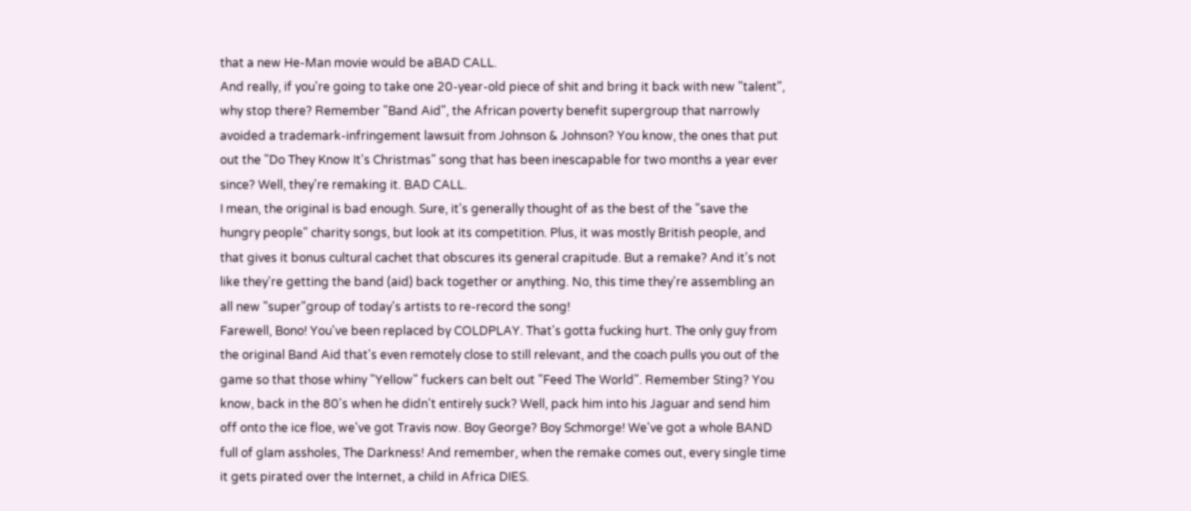that a new He-Man movie would be aBAD CALL.
And really, if you're going to take one 20-year-old piece of shit and bring it back with new "talent", why stop there? Remember "Band Aid", the African poverty benefit supergroup that narrowly avoided a trademark-infringement lawsuit from Johnson & Johnson? You know, the ones that put out the "Do They Know It's Christmas" song that has been inescapable for two months a year ever since? Well, they're remaking it. BAD CALL.
I mean, the original is bad enough. Sure, it's generally thought of as the best of the "save the hungry people" charity songs, but look at its competition. Plus, it was mostly British people, and that gives it bonus cultural cachet that obscures its general crapitude. But a remake? And it's not like they're getting the band (aid) back together or anything. No, this time they're assembling an all new "super"group of today's artists to re-record the song!
Farewell, Bono! You've been replaced by COLDPLAY. That's gotta fucking hurt. The only guy from the original Band Aid that's even remotely close to still relevant, and the coach pulls you out of the game so that those whiny "Yellow" fuckers can belt out "Feed The World". Remember Sting? You know, back in the 80's when he didn't entirely suck? Well, pack him into his Jaguar and send him off onto the ice floe, we've got Travis now. Boy George? Boy Schmorge! We've got a whole BAND full of glam assholes, The Darkness! And remember, when the remake comes out, every single time it gets pirated over the Internet, a child in Africa DIES.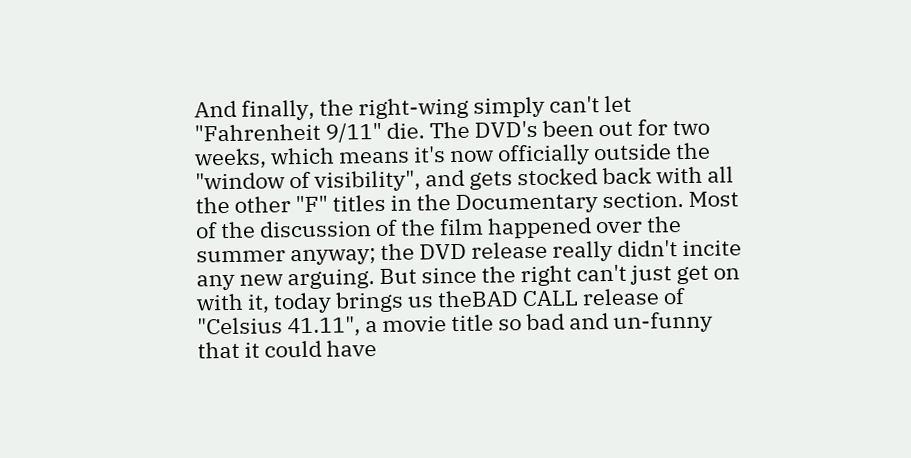And finally, the right-wing simply can't let "Fahrenheit 9/11" die. The DVD's been out for two weeks, which means it's now officially outside the "window of visibility", and gets stocked back with all the other "F" titles in the Documentary section. Most of the discussion of the film happened over the summer anyway; the DVD release really didn't incite any new arguing. But since the right can't just get on with it, today brings us theBAD CALL release of "Celsius 41.11", a movie title so bad and un-funny that it could have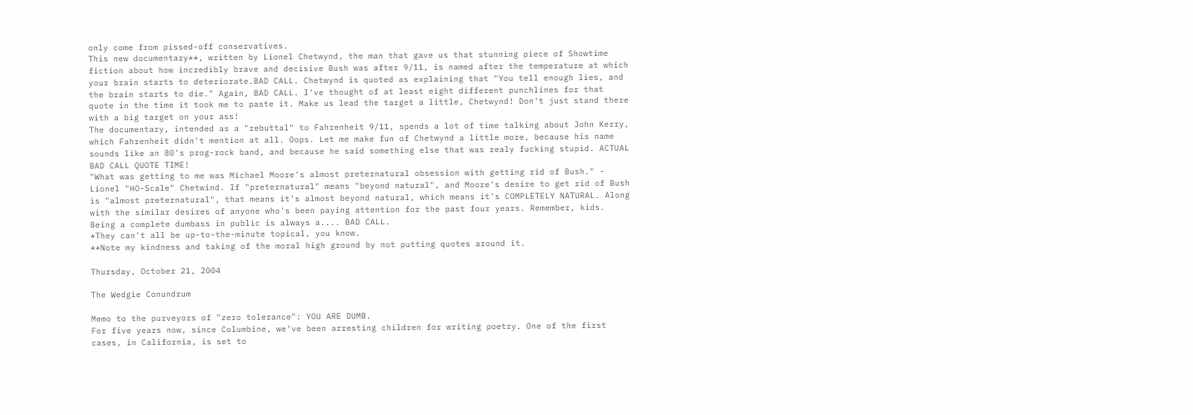only come from pissed-off conservatives.
This new documentary**, written by Lionel Chetwynd, the man that gave us that stunning piece of Showtime fiction about how incredibly brave and decisive Bush was after 9/11, is named after the temperature at which your brain starts to deteriorate.BAD CALL. Chetwynd is quoted as explaining that "You tell enough lies, and the brain starts to die." Again, BAD CALL. I've thought of at least eight different punchlines for that quote in the time it took me to paste it. Make us lead the target a little, Chetwynd! Don't just stand there with a big target on your ass!
The documentary, intended as a "rebuttal" to Fahrenheit 9/11, spends a lot of time talking about John Kerry, which Fahrenheit didn't mention at all. Oops. Let me make fun of Chetwynd a little more, because his name sounds like an 80's prog-rock band, and because he said something else that was realy fucking stupid. ACTUAL BAD CALL QUOTE TIME!
"What was getting to me was Michael Moore's almost preternatural obsession with getting rid of Bush." - Lionel "HO-Scale" Chetwind. If "preternatural" means "beyond natural", and Moore's desire to get rid of Bush is "almost preternatural", that means it's almost beyond natural, which means it's COMPLETELY NATURAL. Along with the similar desires of anyone who's been paying attention for the past four years. Remember, kids. Being a complete dumbass in public is always a.... BAD CALL.
*They can't all be up-to-the-minute topical, you know.
**Note my kindness and taking of the moral high ground by not putting quotes around it.

Thursday, October 21, 2004

The Wedgie Conundrum

Memo to the purveyors of "zero tolerance": YOU ARE DUMB.
For five years now, since Columbine, we've been arresting children for writing poetry. One of the first cases, in California, is set to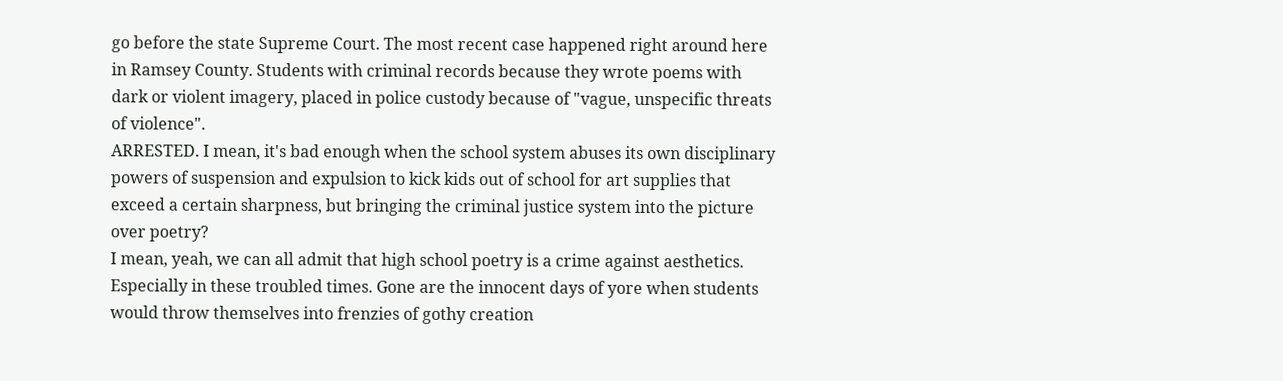go before the state Supreme Court. The most recent case happened right around here in Ramsey County. Students with criminal records because they wrote poems with dark or violent imagery, placed in police custody because of "vague, unspecific threats of violence".
ARRESTED. I mean, it's bad enough when the school system abuses its own disciplinary powers of suspension and expulsion to kick kids out of school for art supplies that exceed a certain sharpness, but bringing the criminal justice system into the picture over poetry?
I mean, yeah, we can all admit that high school poetry is a crime against aesthetics. Especially in these troubled times. Gone are the innocent days of yore when students would throw themselves into frenzies of gothy creation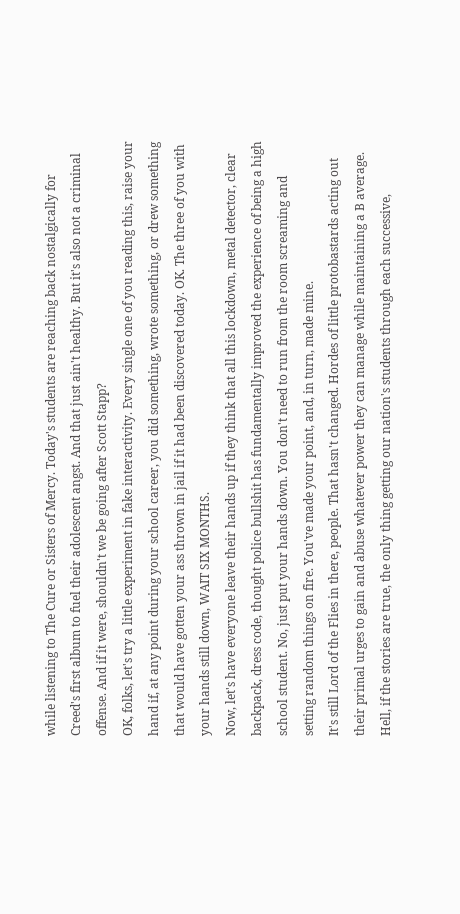while listening to The Cure or Sisters of Mercy. Today's students are reaching back nostalgically for Creed's first album to fuel their adolescent angst. And that just ain't healthy. But it's also not a criminal offense. And if it were, shouldn't we be going after Scott Stapp?
OK, folks, let's try a little experiment in fake interactivity. Every single one of you reading this, raise your hand if, at any point during your school career, you did something, wrote something, or drew something that would have gotten your ass thrown in jail if it had been discovered today. OK. The three of you with your hands still down, WAIT SIX MONTHS.
Now, let's have everyone leave their hands up if they think that all this lockdown, metal detector, clear backpack, dress code, thought police bullshit has fundamentally improved the experience of being a high school student. No, just put your hands down. You don't need to run from the room screaming and setting random things on fire. You've made your point, and, in turn, made mine.
It's still Lord of the Flies in there, people. That hasn't changed. Hordes of little protobastards acting out their primal urges to gain and abuse whatever power they can manage while maintaining a B average. Hell, if the stories are true, the only thing getting our nation's students through each successive,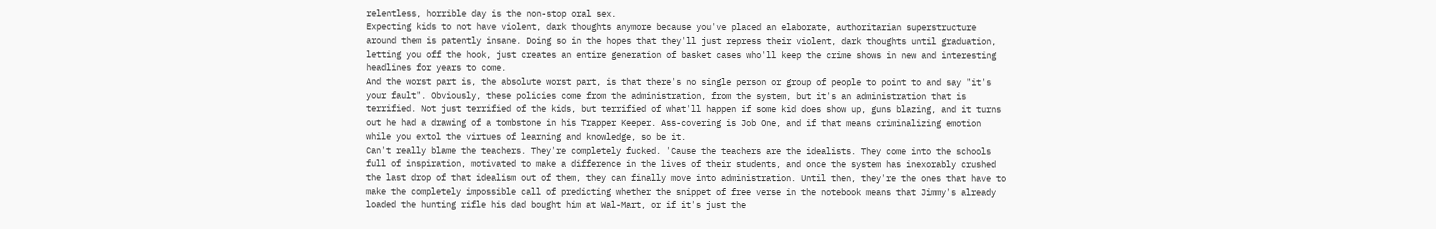relentless, horrible day is the non-stop oral sex.
Expecting kids to not have violent, dark thoughts anymore because you've placed an elaborate, authoritarian superstructure around them is patently insane. Doing so in the hopes that they'll just repress their violent, dark thoughts until graduation, letting you off the hook, just creates an entire generation of basket cases who'll keep the crime shows in new and interesting headlines for years to come.
And the worst part is, the absolute worst part, is that there's no single person or group of people to point to and say "it's your fault". Obviously, these policies come from the administration, from the system, but it's an administration that is terrified. Not just terrified of the kids, but terrified of what'll happen if some kid does show up, guns blazing, and it turns out he had a drawing of a tombstone in his Trapper Keeper. Ass-covering is Job One, and if that means criminalizing emotion while you extol the virtues of learning and knowledge, so be it.
Can't really blame the teachers. They're completely fucked. 'Cause the teachers are the idealists. They come into the schools full of inspiration, motivated to make a difference in the lives of their students, and once the system has inexorably crushed the last drop of that idealism out of them, they can finally move into administration. Until then, they're the ones that have to make the completely impossible call of predicting whether the snippet of free verse in the notebook means that Jimmy's already loaded the hunting rifle his dad bought him at Wal-Mart, or if it's just the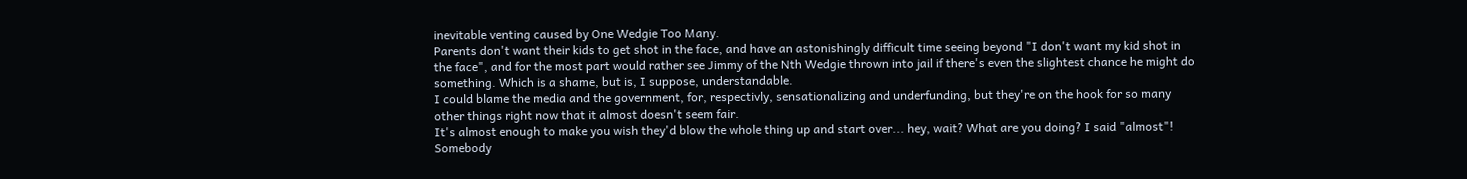inevitable venting caused by One Wedgie Too Many.
Parents don't want their kids to get shot in the face, and have an astonishingly difficult time seeing beyond "I don't want my kid shot in the face", and for the most part would rather see Jimmy of the Nth Wedgie thrown into jail if there's even the slightest chance he might do something. Which is a shame, but is, I suppose, understandable.
I could blame the media and the government, for, respectivly, sensationalizing and underfunding, but they're on the hook for so many other things right now that it almost doesn't seem fair.
It's almost enough to make you wish they'd blow the whole thing up and start over... hey, wait? What are you doing? I said "almost"! Somebody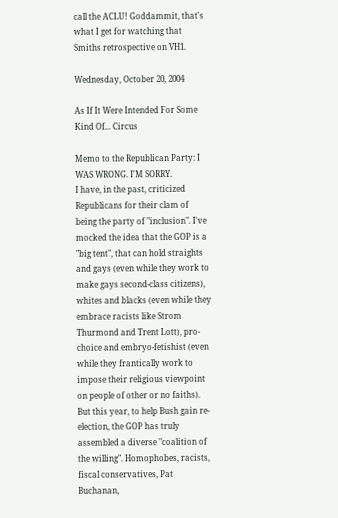call the ACLU! Goddammit, that's what I get for watching that Smiths retrospective on VH1.

Wednesday, October 20, 2004

As If It Were Intended For Some Kind Of... Circus

Memo to the Republican Party: I WAS WRONG. I'M SORRY.
I have, in the past, criticized Republicans for their clam of being the party of "inclusion". I've mocked the idea that the GOP is a "big tent", that can hold straights and gays (even while they work to make gays second-class citizens), whites and blacks (even while they embrace racists like Strom Thurmond and Trent Lott), pro-choice and embryo-fetishist (even while they frantically work to impose their religious viewpoint on people of other or no faiths).
But this year, to help Bush gain re-election, the GOP has truly assembled a diverse "coalition of the willing". Homophobes, racists, fiscal conservatives, Pat Buchanan,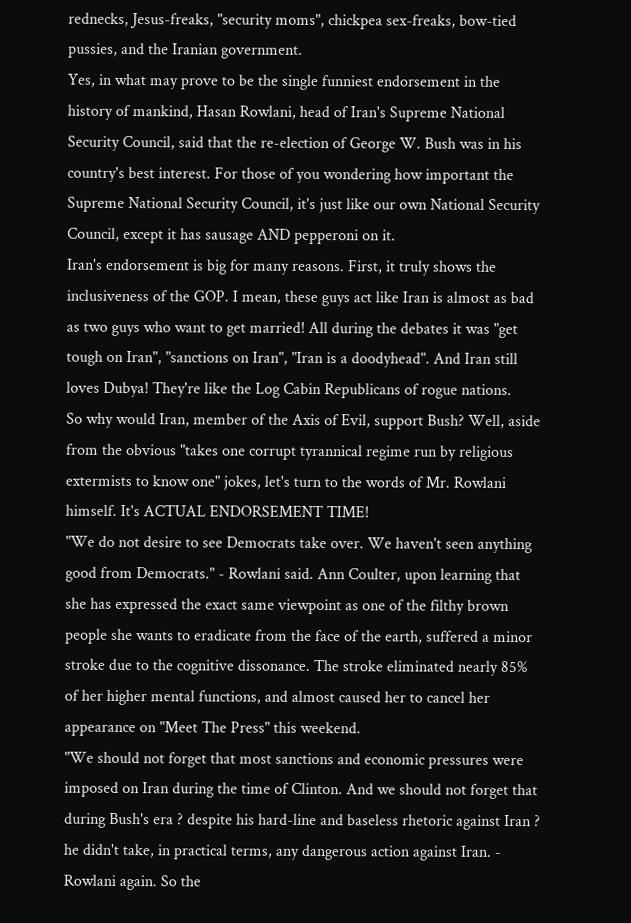rednecks, Jesus-freaks, "security moms", chickpea sex-freaks, bow-tied pussies, and the Iranian government.
Yes, in what may prove to be the single funniest endorsement in the history of mankind, Hasan Rowlani, head of Iran's Supreme National Security Council, said that the re-election of George W. Bush was in his country's best interest. For those of you wondering how important the Supreme National Security Council, it's just like our own National Security Council, except it has sausage AND pepperoni on it.
Iran's endorsement is big for many reasons. First, it truly shows the inclusiveness of the GOP. I mean, these guys act like Iran is almost as bad as two guys who want to get married! All during the debates it was "get tough on Iran", "sanctions on Iran", "Iran is a doodyhead". And Iran still loves Dubya! They're like the Log Cabin Republicans of rogue nations.
So why would Iran, member of the Axis of Evil, support Bush? Well, aside from the obvious "takes one corrupt tyrannical regime run by religious extermists to know one" jokes, let's turn to the words of Mr. Rowlani himself. It's ACTUAL ENDORSEMENT TIME!
"We do not desire to see Democrats take over. We haven't seen anything good from Democrats." - Rowlani said. Ann Coulter, upon learning that she has expressed the exact same viewpoint as one of the filthy brown people she wants to eradicate from the face of the earth, suffered a minor stroke due to the cognitive dissonance. The stroke eliminated nearly 85% of her higher mental functions, and almost caused her to cancel her appearance on "Meet The Press" this weekend.
"We should not forget that most sanctions and economic pressures were imposed on Iran during the time of Clinton. And we should not forget that during Bush's era ? despite his hard-line and baseless rhetoric against Iran ? he didn't take, in practical terms, any dangerous action against Iran. - Rowlani again. So the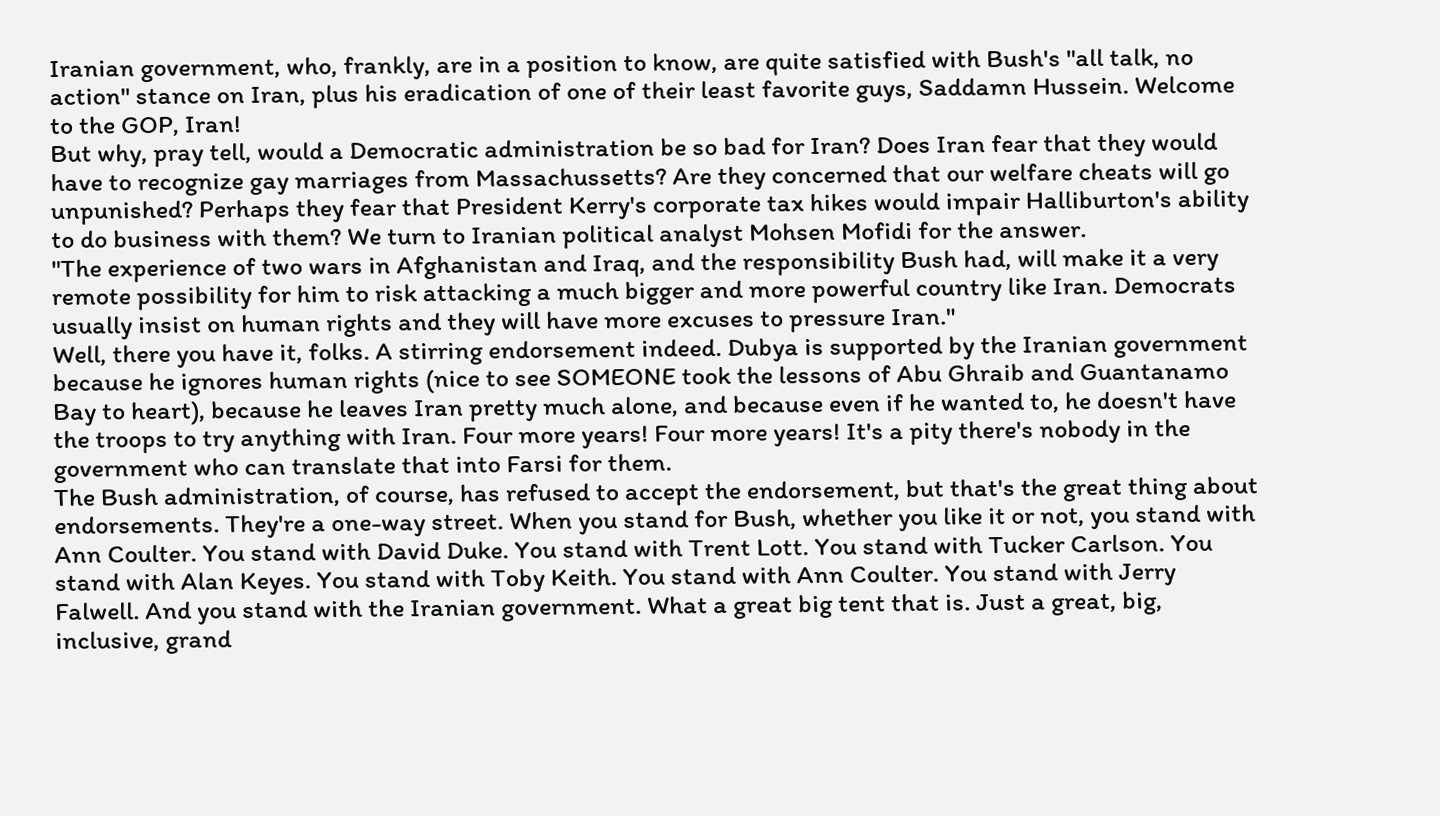Iranian government, who, frankly, are in a position to know, are quite satisfied with Bush's "all talk, no action" stance on Iran, plus his eradication of one of their least favorite guys, Saddamn Hussein. Welcome to the GOP, Iran!
But why, pray tell, would a Democratic administration be so bad for Iran? Does Iran fear that they would have to recognize gay marriages from Massachussetts? Are they concerned that our welfare cheats will go unpunished? Perhaps they fear that President Kerry's corporate tax hikes would impair Halliburton's ability to do business with them? We turn to Iranian political analyst Mohsen Mofidi for the answer.
"The experience of two wars in Afghanistan and Iraq, and the responsibility Bush had, will make it a very remote possibility for him to risk attacking a much bigger and more powerful country like Iran. Democrats usually insist on human rights and they will have more excuses to pressure Iran."
Well, there you have it, folks. A stirring endorsement indeed. Dubya is supported by the Iranian government because he ignores human rights (nice to see SOMEONE took the lessons of Abu Ghraib and Guantanamo Bay to heart), because he leaves Iran pretty much alone, and because even if he wanted to, he doesn't have the troops to try anything with Iran. Four more years! Four more years! It's a pity there's nobody in the government who can translate that into Farsi for them.
The Bush administration, of course, has refused to accept the endorsement, but that's the great thing about endorsements. They're a one-way street. When you stand for Bush, whether you like it or not, you stand with Ann Coulter. You stand with David Duke. You stand with Trent Lott. You stand with Tucker Carlson. You stand with Alan Keyes. You stand with Toby Keith. You stand with Ann Coulter. You stand with Jerry Falwell. And you stand with the Iranian government. What a great big tent that is. Just a great, big, inclusive, grand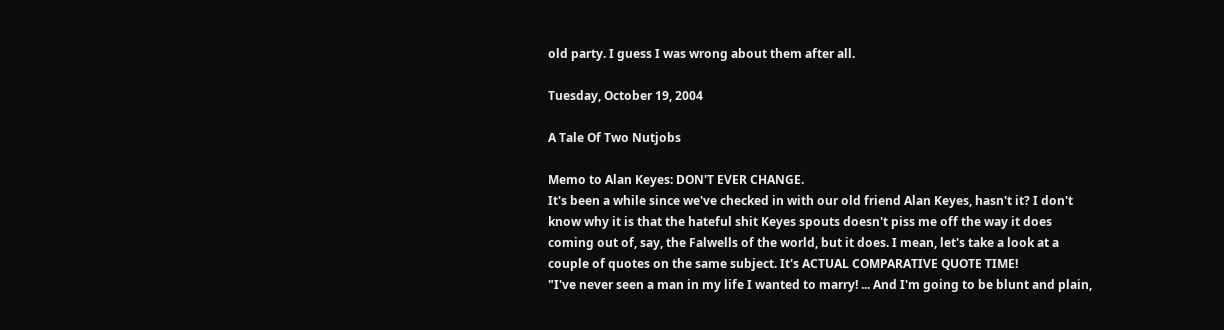old party. I guess I was wrong about them after all.

Tuesday, October 19, 2004

A Tale Of Two Nutjobs

Memo to Alan Keyes: DON'T EVER CHANGE.
It's been a while since we've checked in with our old friend Alan Keyes, hasn't it? I don't know why it is that the hateful shit Keyes spouts doesn't piss me off the way it does coming out of, say, the Falwells of the world, but it does. I mean, let's take a look at a couple of quotes on the same subject. It's ACTUAL COMPARATIVE QUOTE TIME!
"I've never seen a man in my life I wanted to marry! ... And I'm going to be blunt and plain,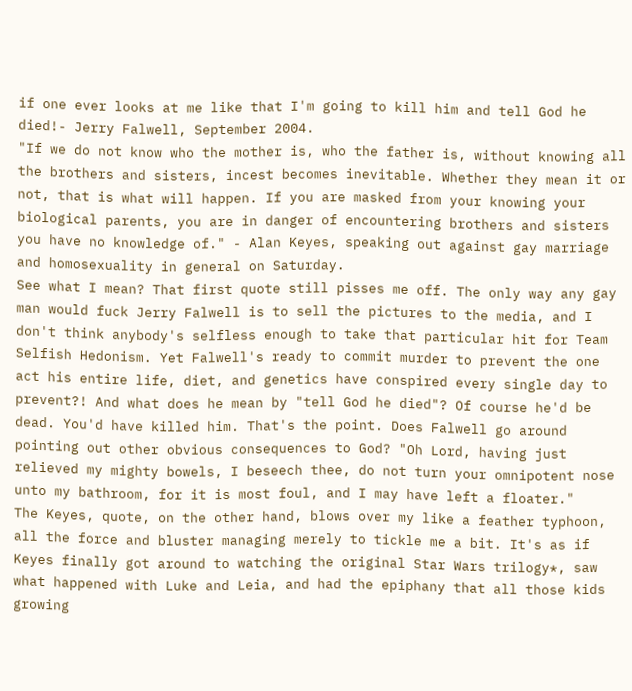if one ever looks at me like that I'm going to kill him and tell God he died!- Jerry Falwell, September 2004.
"If we do not know who the mother is, who the father is, without knowing all the brothers and sisters, incest becomes inevitable. Whether they mean it or not, that is what will happen. If you are masked from your knowing your biological parents, you are in danger of encountering brothers and sisters you have no knowledge of." - Alan Keyes, speaking out against gay marriage and homosexuality in general on Saturday.
See what I mean? That first quote still pisses me off. The only way any gay man would fuck Jerry Falwell is to sell the pictures to the media, and I don't think anybody's selfless enough to take that particular hit for Team Selfish Hedonism. Yet Falwell's ready to commit murder to prevent the one act his entire life, diet, and genetics have conspired every single day to prevent?! And what does he mean by "tell God he died"? Of course he'd be dead. You'd have killed him. That's the point. Does Falwell go around pointing out other obvious consequences to God? "Oh Lord, having just relieved my mighty bowels, I beseech thee, do not turn your omnipotent nose unto my bathroom, for it is most foul, and I may have left a floater."
The Keyes, quote, on the other hand, blows over my like a feather typhoon, all the force and bluster managing merely to tickle me a bit. It's as if Keyes finally got around to watching the original Star Wars trilogy*, saw what happened with Luke and Leia, and had the epiphany that all those kids growing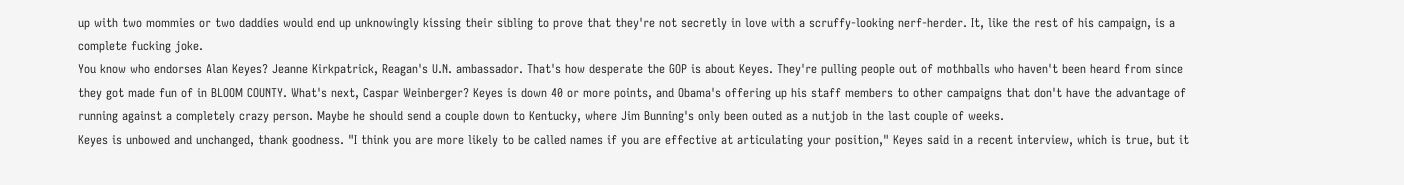up with two mommies or two daddies would end up unknowingly kissing their sibling to prove that they're not secretly in love with a scruffy-looking nerf-herder. It, like the rest of his campaign, is a complete fucking joke.
You know who endorses Alan Keyes? Jeanne Kirkpatrick, Reagan's U.N. ambassador. That's how desperate the GOP is about Keyes. They're pulling people out of mothballs who haven't been heard from since they got made fun of in BLOOM COUNTY. What's next, Caspar Weinberger? Keyes is down 40 or more points, and Obama's offering up his staff members to other campaigns that don't have the advantage of running against a completely crazy person. Maybe he should send a couple down to Kentucky, where Jim Bunning's only been outed as a nutjob in the last couple of weeks.
Keyes is unbowed and unchanged, thank goodness. "I think you are more likely to be called names if you are effective at articulating your position," Keyes said in a recent interview, which is true, but it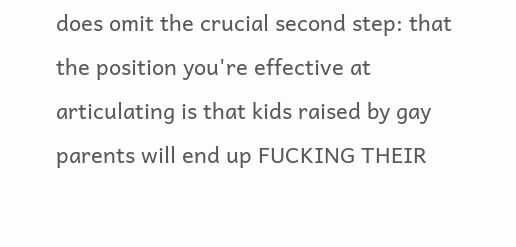does omit the crucial second step: that the position you're effective at articulating is that kids raised by gay parents will end up FUCKING THEIR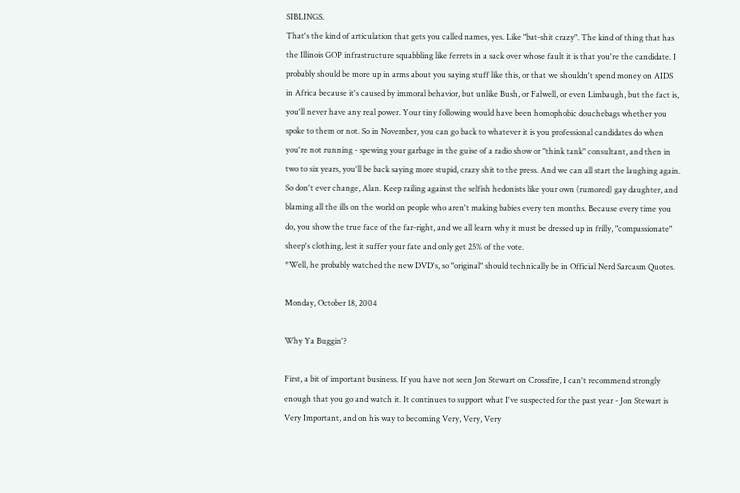SIBLINGS.
That's the kind of articulation that gets you called names, yes. Like "bat-shit crazy". The kind of thing that has the Illinois GOP infrastructure squabbling like ferrets in a sack over whose fault it is that you're the candidate. I probably should be more up in arms about you saying stuff like this, or that we shouldn't spend money on AIDS in Africa because it's caused by immoral behavior, but unlike Bush, or Falwell, or even Limbaugh, but the fact is, you'll never have any real power. Your tiny following would have been homophobic douchebags whether you spoke to them or not. So in November, you can go back to whatever it is you professional candidates do when you're not running - spewing your garbage in the guise of a radio show or "think tank" consultant, and then in two to six years, you'll be back saying more stupid, crazy shit to the press. And we can all start the laughing again.
So don't ever change, Alan. Keep railing against the selfish hedonists like your own (rumored) gay daughter, and blaming all the ills on the world on people who aren't making babies every ten months. Because every time you do, you show the true face of the far-right, and we all learn why it must be dressed up in frilly, "compassionate" sheep's clothing, lest it suffer your fate and only get 25% of the vote.
*Well, he probably watched the new DVD's, so "original" should technically be in Official Nerd Sarcasm Quotes.

Monday, October 18, 2004

Why Ya Buggin'?

First, a bit of important business. If you have not seen Jon Stewart on Crossfire, I can't recommend strongly enough that you go and watch it. It continues to support what I've suspected for the past year - Jon Stewart is Very Important, and on his way to becoming Very, Very, Very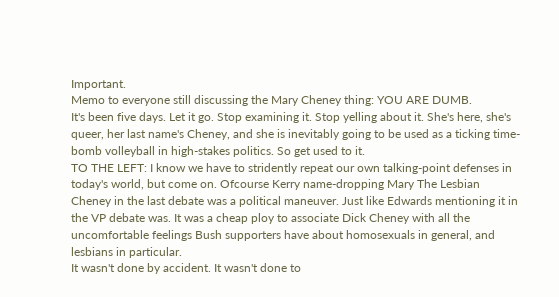Important.
Memo to everyone still discussing the Mary Cheney thing: YOU ARE DUMB.
It's been five days. Let it go. Stop examining it. Stop yelling about it. She's here, she's queer, her last name's Cheney, and she is inevitably going to be used as a ticking time-bomb volleyball in high-stakes politics. So get used to it.
TO THE LEFT: I know we have to stridently repeat our own talking-point defenses in today's world, but come on. Ofcourse Kerry name-dropping Mary The Lesbian Cheney in the last debate was a political maneuver. Just like Edwards mentioning it in the VP debate was. It was a cheap ploy to associate Dick Cheney with all the uncomfortable feelings Bush supporters have about homosexuals in general, and lesbians in particular.
It wasn't done by accident. It wasn't done to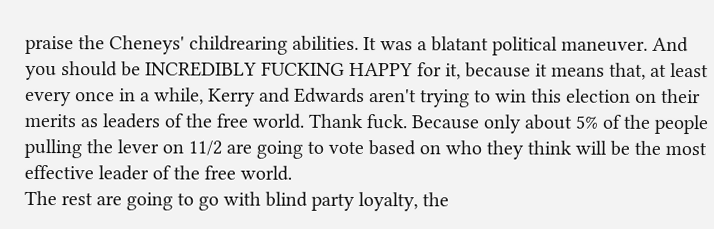praise the Cheneys' childrearing abilities. It was a blatant political maneuver. And you should be INCREDIBLY FUCKING HAPPY for it, because it means that, at least every once in a while, Kerry and Edwards aren't trying to win this election on their merits as leaders of the free world. Thank fuck. Because only about 5% of the people pulling the lever on 11/2 are going to vote based on who they think will be the most effective leader of the free world.
The rest are going to go with blind party loyalty, the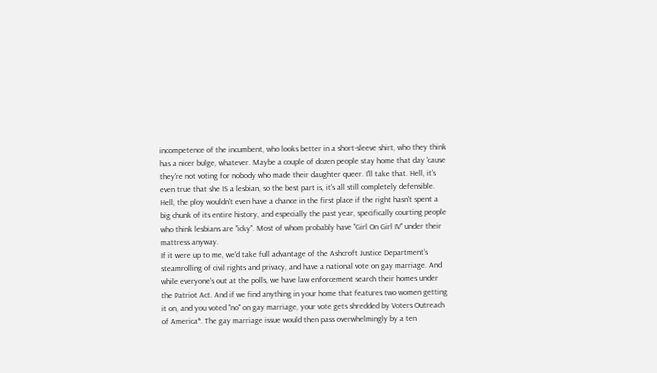incompetence of the incumbent, who looks better in a short-sleeve shirt, who they think has a nicer bulge, whatever. Maybe a couple of dozen people stay home that day 'cause they're not voting for nobody who made their daughter queer. I'll take that. Hell, it's even true that she IS a lesbian, so the best part is, it's all still completely defensible.
Hell, the ploy wouldn't even have a chance in the first place if the right hasn't spent a big chunk of its entire history, and especially the past year, specifically courting people who think lesbians are "icky". Most of whom probably have "Girl On Girl IV" under their mattress anyway.
If it were up to me, we'd take full advantage of the Ashcroft Justice Department's steamrolling of civil rights and privacy, and have a national vote on gay marriage. And while everyone's out at the polls, we have law enforcement search their homes under the Patriot Act. And if we find anything in your home that features two women getting it on, and you voted "no" on gay marriage, your vote gets shredded by Voters Outreach of America*. The gay marriage issue would then pass overwhelmingly by a ten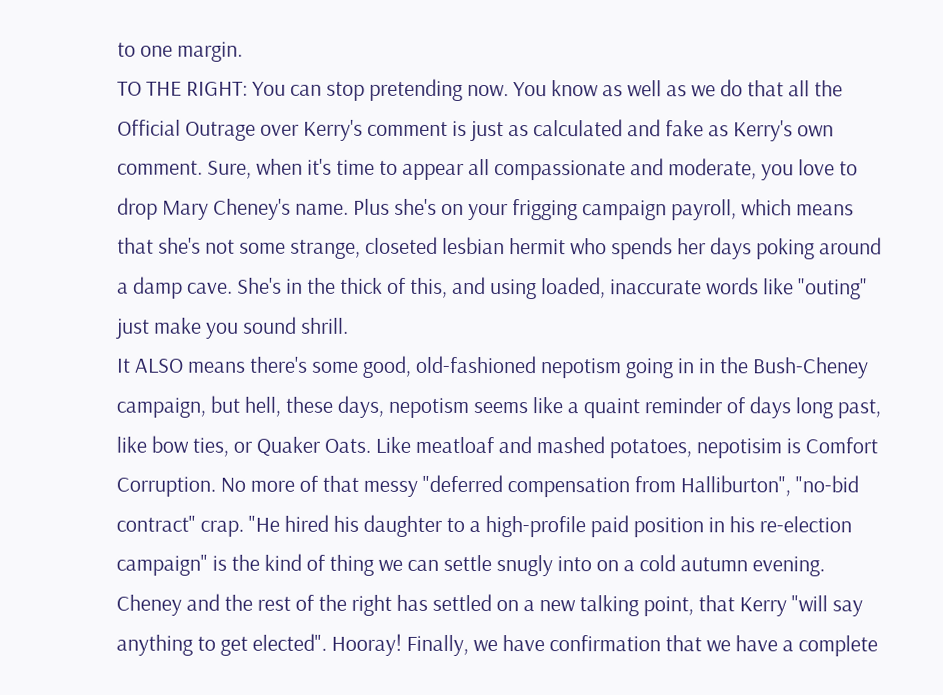to one margin.
TO THE RIGHT: You can stop pretending now. You know as well as we do that all the Official Outrage over Kerry's comment is just as calculated and fake as Kerry's own comment. Sure, when it's time to appear all compassionate and moderate, you love to drop Mary Cheney's name. Plus she's on your frigging campaign payroll, which means that she's not some strange, closeted lesbian hermit who spends her days poking around a damp cave. She's in the thick of this, and using loaded, inaccurate words like "outing" just make you sound shrill.
It ALSO means there's some good, old-fashioned nepotism going in in the Bush-Cheney campaign, but hell, these days, nepotism seems like a quaint reminder of days long past, like bow ties, or Quaker Oats. Like meatloaf and mashed potatoes, nepotisim is Comfort Corruption. No more of that messy "deferred compensation from Halliburton", "no-bid contract" crap. "He hired his daughter to a high-profile paid position in his re-election campaign" is the kind of thing we can settle snugly into on a cold autumn evening.
Cheney and the rest of the right has settled on a new talking point, that Kerry "will say anything to get elected". Hooray! Finally, we have confirmation that we have a complete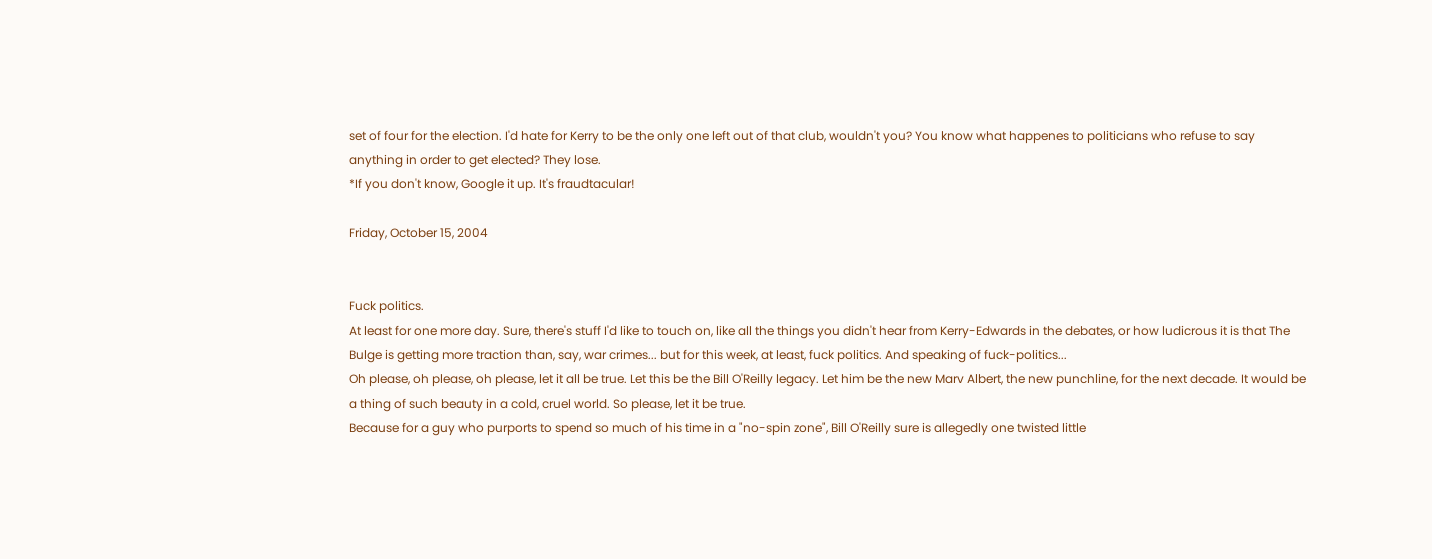set of four for the election. I'd hate for Kerry to be the only one left out of that club, wouldn't you? You know what happenes to politicians who refuse to say anything in order to get elected? They lose.
*If you don't know, Google it up. It's fraudtacular!

Friday, October 15, 2004


Fuck politics.
At least for one more day. Sure, there's stuff I'd like to touch on, like all the things you didn't hear from Kerry-Edwards in the debates, or how ludicrous it is that The Bulge is getting more traction than, say, war crimes... but for this week, at least, fuck politics. And speaking of fuck-politics...
Oh please, oh please, oh please, let it all be true. Let this be the Bill O'Reilly legacy. Let him be the new Marv Albert, the new punchline, for the next decade. It would be a thing of such beauty in a cold, cruel world. So please, let it be true.
Because for a guy who purports to spend so much of his time in a "no-spin zone", Bill O'Reilly sure is allegedly one twisted little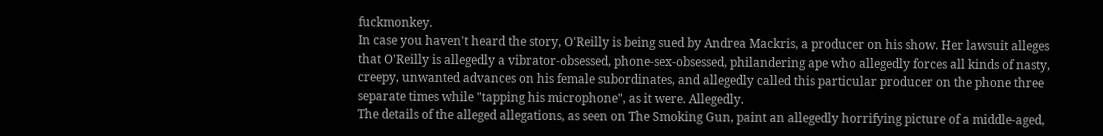fuckmonkey.
In case you haven't heard the story, O'Reilly is being sued by Andrea Mackris, a producer on his show. Her lawsuit alleges that O'Reilly is allegedly a vibrator-obsessed, phone-sex-obsessed, philandering ape who allegedly forces all kinds of nasty, creepy, unwanted advances on his female subordinates, and allegedly called this particular producer on the phone three separate times while "tapping his microphone", as it were. Allegedly.
The details of the alleged allegations, as seen on The Smoking Gun, paint an allegedly horrifying picture of a middle-aged,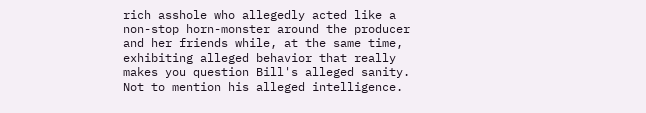rich asshole who allegedly acted like a non-stop horn-monster around the producer and her friends while, at the same time, exhibiting alleged behavior that really makes you question Bill's alleged sanity. Not to mention his alleged intelligence.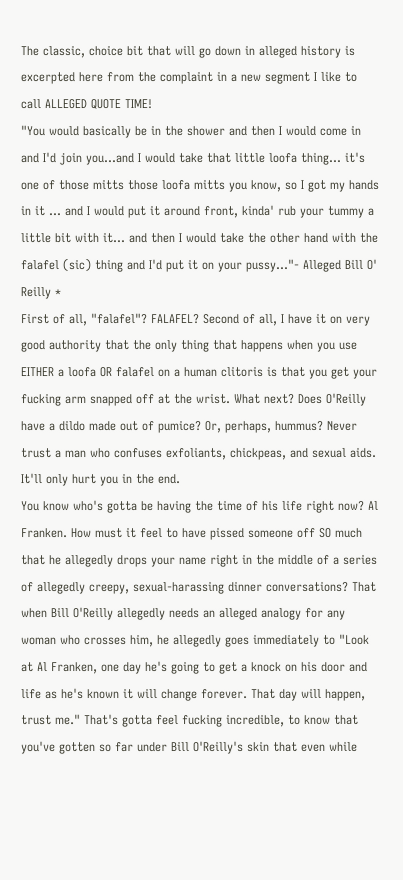The classic, choice bit that will go down in alleged history is excerpted here from the complaint in a new segment I like to call ALLEGED QUOTE TIME!
"You would basically be in the shower and then I would come in and I'd join you...and I would take that little loofa thing... it's one of those mitts those loofa mitts you know, so I got my hands in it ... and I would put it around front, kinda' rub your tummy a little bit with it... and then I would take the other hand with the falafel (sic) thing and I'd put it on your pussy..."- Alleged Bill O' Reilly *
First of all, "falafel"? FALAFEL? Second of all, I have it on very good authority that the only thing that happens when you use EITHER a loofa OR falafel on a human clitoris is that you get your fucking arm snapped off at the wrist. What next? Does O'Reilly have a dildo made out of pumice? Or, perhaps, hummus? Never trust a man who confuses exfoliants, chickpeas, and sexual aids. It'll only hurt you in the end.
You know who's gotta be having the time of his life right now? Al Franken. How must it feel to have pissed someone off SO much that he allegedly drops your name right in the middle of a series of allegedly creepy, sexual-harassing dinner conversations? That when Bill O'Reilly allegedly needs an alleged analogy for any woman who crosses him, he allegedly goes immediately to "Look at Al Franken, one day he's going to get a knock on his door and life as he's known it will change forever. That day will happen, trust me." That's gotta feel fucking incredible, to know that you've gotten so far under Bill O'Reilly's skin that even while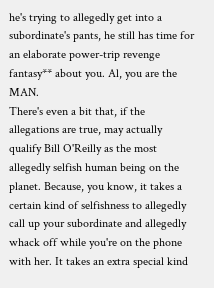he's trying to allegedly get into a subordinate's pants, he still has time for an elaborate power-trip revenge fantasy** about you. Al, you are the MAN.
There's even a bit that, if the allegations are true, may actually qualify Bill O'Reilly as the most allegedly selfish human being on the planet. Because, you know, it takes a certain kind of selfishness to allegedly call up your subordinate and allegedly whack off while you're on the phone with her. It takes an extra special kind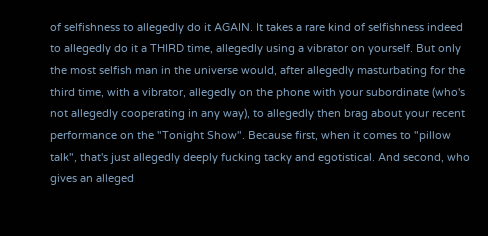of selfishness to allegedly do it AGAIN. It takes a rare kind of selfishness indeed to allegedly do it a THIRD time, allegedly using a vibrator on yourself. But only the most selfish man in the universe would, after allegedly masturbating for the third time, with a vibrator, allegedly on the phone with your subordinate (who's not allegedly cooperating in any way), to allegedly then brag about your recent performance on the "Tonight Show". Because first, when it comes to "pillow talk", that's just allegedly deeply fucking tacky and egotistical. And second, who gives an alleged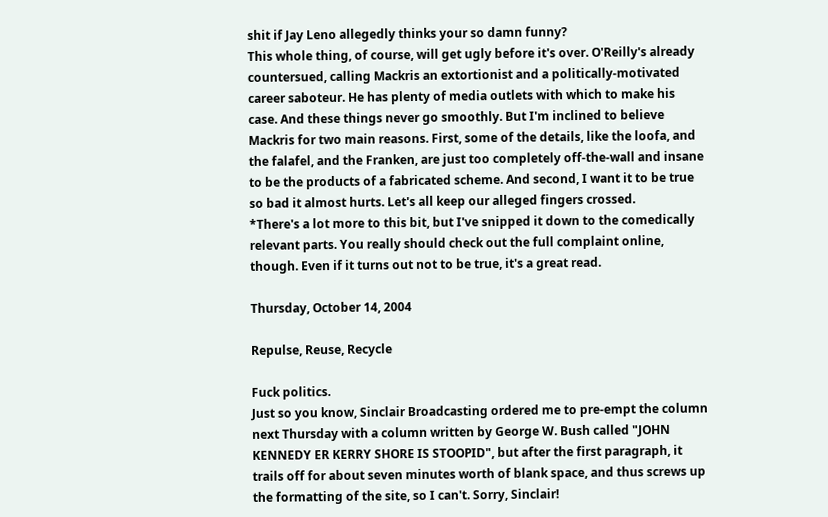shit if Jay Leno allegedly thinks your so damn funny?
This whole thing, of course, will get ugly before it's over. O'Reilly's already countersued, calling Mackris an extortionist and a politically-motivated career saboteur. He has plenty of media outlets with which to make his case. And these things never go smoothly. But I'm inclined to believe Mackris for two main reasons. First, some of the details, like the loofa, and the falafel, and the Franken, are just too completely off-the-wall and insane to be the products of a fabricated scheme. And second, I want it to be true so bad it almost hurts. Let's all keep our alleged fingers crossed.
*There's a lot more to this bit, but I've snipped it down to the comedically relevant parts. You really should check out the full complaint online, though. Even if it turns out not to be true, it's a great read.

Thursday, October 14, 2004

Repulse, Reuse, Recycle

Fuck politics.
Just so you know, Sinclair Broadcasting ordered me to pre-empt the column next Thursday with a column written by George W. Bush called "JOHN KENNEDY ER KERRY SHORE IS STOOPID", but after the first paragraph, it trails off for about seven minutes worth of blank space, and thus screws up the formatting of the site, so I can't. Sorry, Sinclair!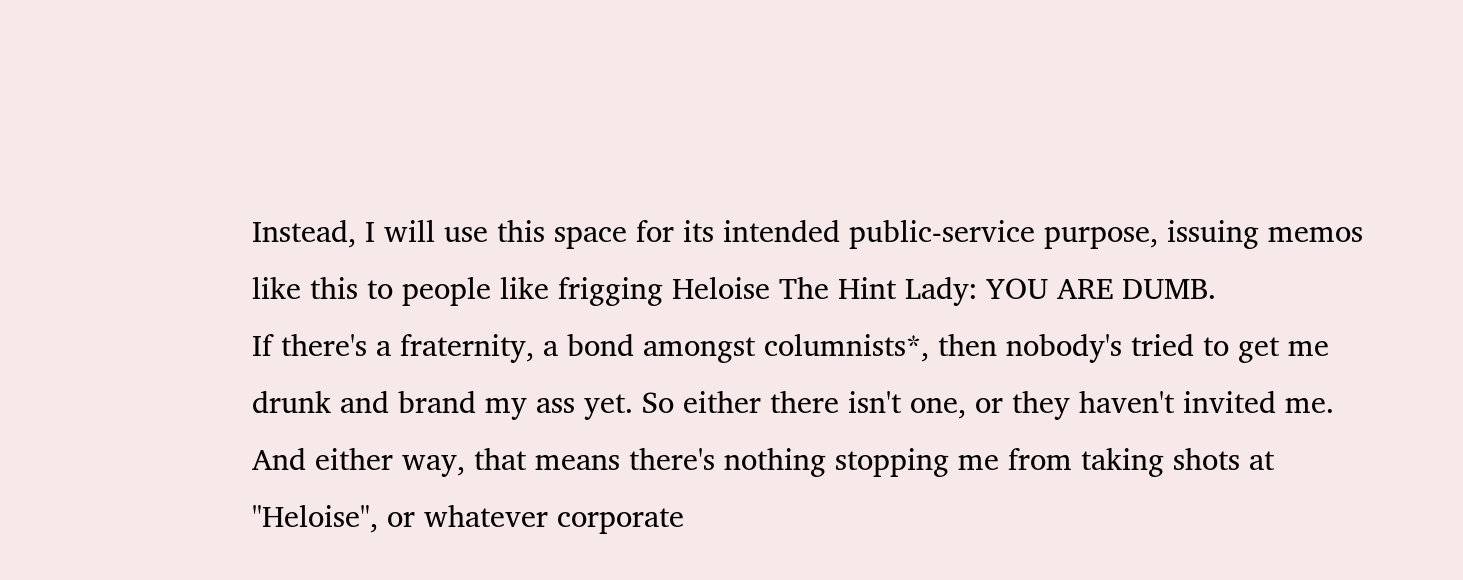Instead, I will use this space for its intended public-service purpose, issuing memos like this to people like frigging Heloise The Hint Lady: YOU ARE DUMB.
If there's a fraternity, a bond amongst columnists*, then nobody's tried to get me drunk and brand my ass yet. So either there isn't one, or they haven't invited me. And either way, that means there's nothing stopping me from taking shots at "Heloise", or whatever corporate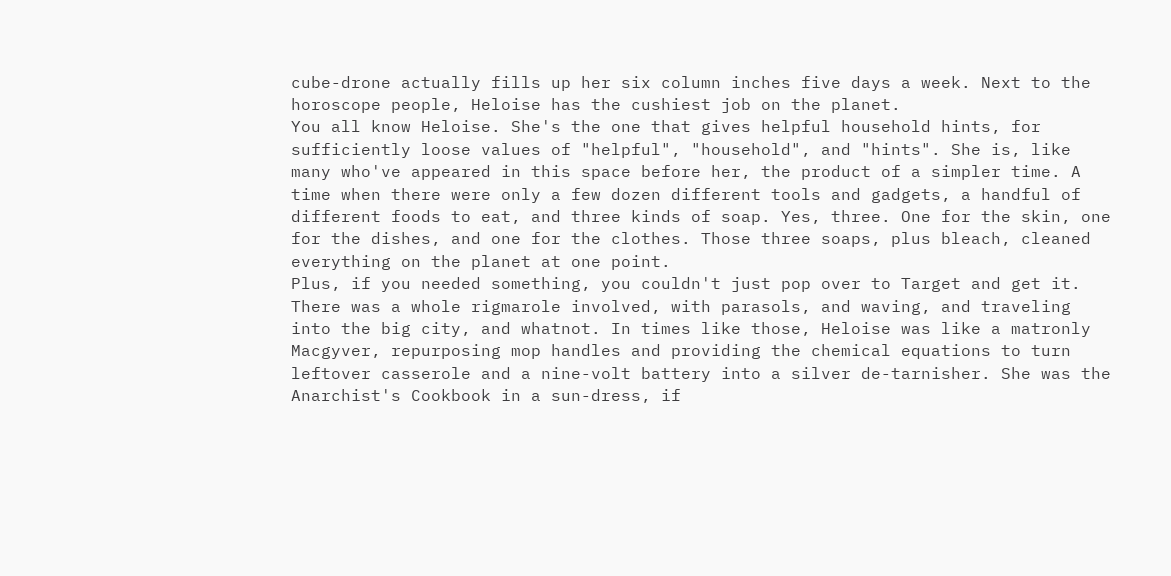cube-drone actually fills up her six column inches five days a week. Next to the horoscope people, Heloise has the cushiest job on the planet.
You all know Heloise. She's the one that gives helpful household hints, for sufficiently loose values of "helpful", "household", and "hints". She is, like many who've appeared in this space before her, the product of a simpler time. A time when there were only a few dozen different tools and gadgets, a handful of different foods to eat, and three kinds of soap. Yes, three. One for the skin, one for the dishes, and one for the clothes. Those three soaps, plus bleach, cleaned everything on the planet at one point.
Plus, if you needed something, you couldn't just pop over to Target and get it. There was a whole rigmarole involved, with parasols, and waving, and traveling into the big city, and whatnot. In times like those, Heloise was like a matronly Macgyver, repurposing mop handles and providing the chemical equations to turn leftover casserole and a nine-volt battery into a silver de-tarnisher. She was the Anarchist's Cookbook in a sun-dress, if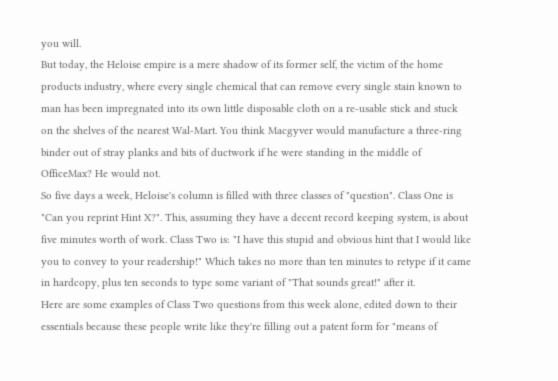you will.
But today, the Heloise empire is a mere shadow of its former self, the victim of the home products industry, where every single chemical that can remove every single stain known to man has been impregnated into its own little disposable cloth on a re-usable stick and stuck on the shelves of the nearest Wal-Mart. You think Macgyver would manufacture a three-ring binder out of stray planks and bits of ductwork if he were standing in the middle of OfficeMax? He would not.
So five days a week, Heloise's column is filled with three classes of "question". Class One is "Can you reprint Hint X?". This, assuming they have a decent record keeping system, is about five minutes worth of work. Class Two is: "I have this stupid and obvious hint that I would like you to convey to your readership!" Which takes no more than ten minutes to retype if it came in hardcopy, plus ten seconds to type some variant of "That sounds great!" after it.
Here are some examples of Class Two questions from this week alone, edited down to their essentials because these people write like they're filling out a patent form for "means of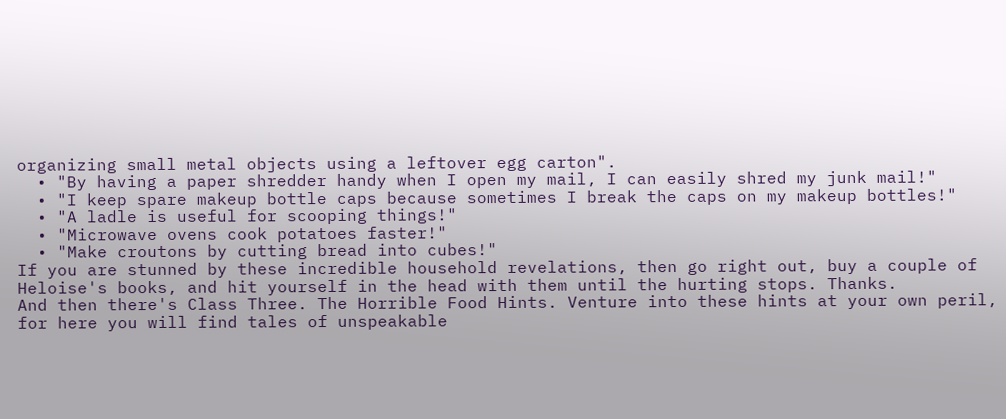organizing small metal objects using a leftover egg carton".
  • "By having a paper shredder handy when I open my mail, I can easily shred my junk mail!"
  • "I keep spare makeup bottle caps because sometimes I break the caps on my makeup bottles!"
  • "A ladle is useful for scooping things!"
  • "Microwave ovens cook potatoes faster!"
  • "Make croutons by cutting bread into cubes!"
If you are stunned by these incredible household revelations, then go right out, buy a couple of Heloise's books, and hit yourself in the head with them until the hurting stops. Thanks.
And then there's Class Three. The Horrible Food Hints. Venture into these hints at your own peril, for here you will find tales of unspeakable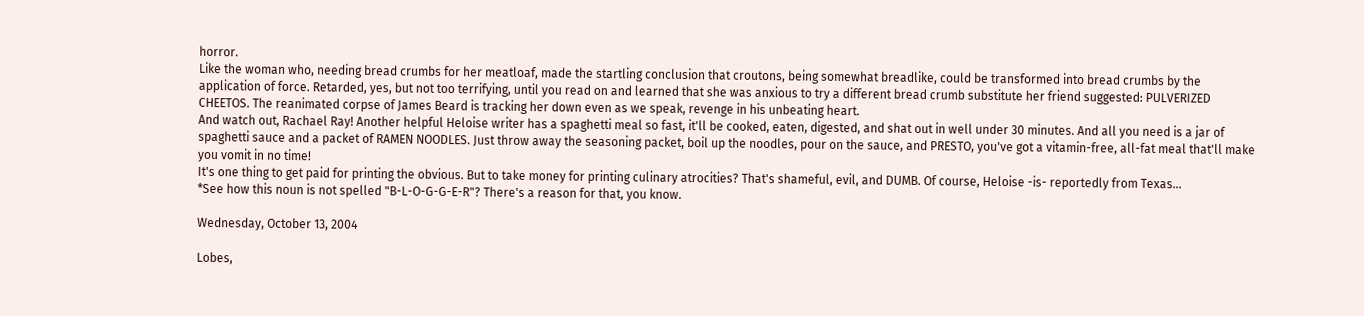horror.
Like the woman who, needing bread crumbs for her meatloaf, made the startling conclusion that croutons, being somewhat breadlike, could be transformed into bread crumbs by the application of force. Retarded, yes, but not too terrifying, until you read on and learned that she was anxious to try a different bread crumb substitute her friend suggested: PULVERIZED CHEETOS. The reanimated corpse of James Beard is tracking her down even as we speak, revenge in his unbeating heart.
And watch out, Rachael Ray! Another helpful Heloise writer has a spaghetti meal so fast, it'll be cooked, eaten, digested, and shat out in well under 30 minutes. And all you need is a jar of spaghetti sauce and a packet of RAMEN NOODLES. Just throw away the seasoning packet, boil up the noodles, pour on the sauce, and PRESTO, you've got a vitamin-free, all-fat meal that'll make you vomit in no time!
It's one thing to get paid for printing the obvious. But to take money for printing culinary atrocities? That's shameful, evil, and DUMB. Of course, Heloise -is- reportedly from Texas...
*See how this noun is not spelled "B-L-O-G-G-E-R"? There's a reason for that, you know.

Wednesday, October 13, 2004

Lobes,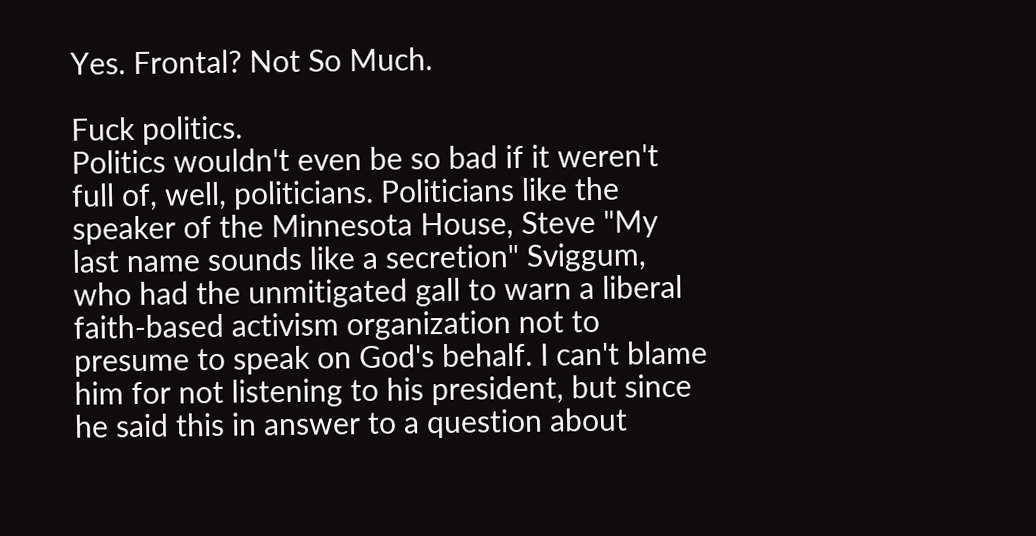Yes. Frontal? Not So Much.

Fuck politics.
Politics wouldn't even be so bad if it weren't full of, well, politicians. Politicians like the speaker of the Minnesota House, Steve "My last name sounds like a secretion" Sviggum, who had the unmitigated gall to warn a liberal faith-based activism organization not to presume to speak on God's behalf. I can't blame him for not listening to his president, but since he said this in answer to a question about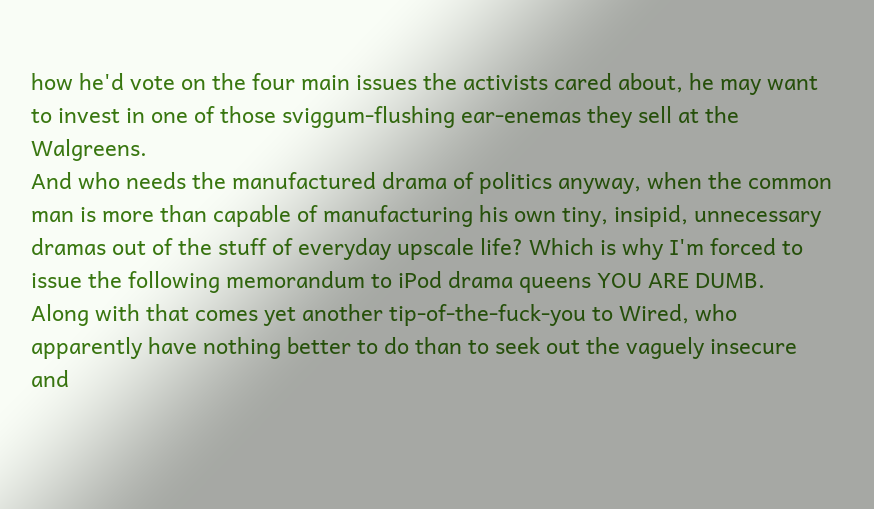how he'd vote on the four main issues the activists cared about, he may want to invest in one of those sviggum-flushing ear-enemas they sell at the Walgreens.
And who needs the manufactured drama of politics anyway, when the common man is more than capable of manufacturing his own tiny, insipid, unnecessary dramas out of the stuff of everyday upscale life? Which is why I'm forced to issue the following memorandum to iPod drama queens YOU ARE DUMB.
Along with that comes yet another tip-of-the-fuck-you to Wired, who apparently have nothing better to do than to seek out the vaguely insecure and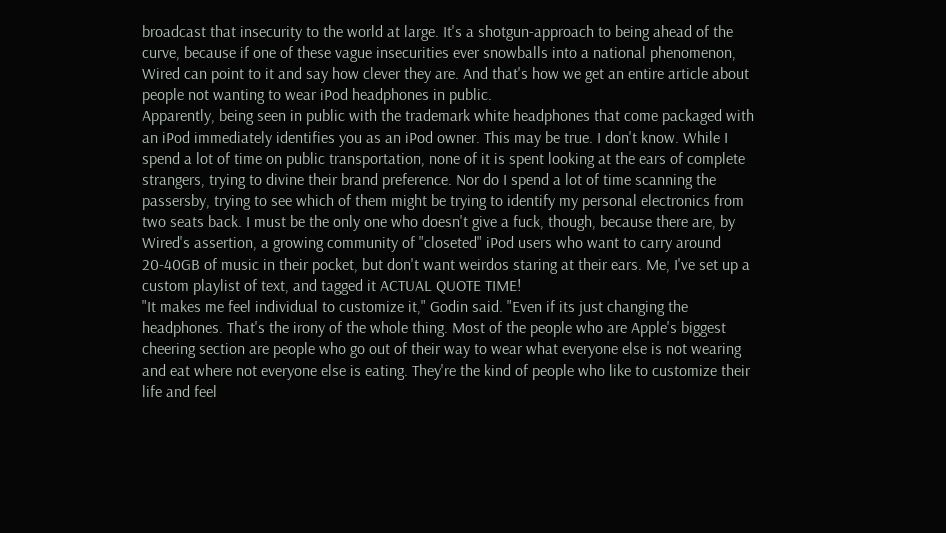broadcast that insecurity to the world at large. It's a shotgun-approach to being ahead of the curve, because if one of these vague insecurities ever snowballs into a national phenomenon, Wired can point to it and say how clever they are. And that's how we get an entire article about people not wanting to wear iPod headphones in public.
Apparently, being seen in public with the trademark white headphones that come packaged with an iPod immediately identifies you as an iPod owner. This may be true. I don't know. While I spend a lot of time on public transportation, none of it is spent looking at the ears of complete strangers, trying to divine their brand preference. Nor do I spend a lot of time scanning the passersby, trying to see which of them might be trying to identify my personal electronics from two seats back. I must be the only one who doesn't give a fuck, though, because there are, by Wired's assertion, a growing community of "closeted" iPod users who want to carry around 20-40GB of music in their pocket, but don't want weirdos staring at their ears. Me, I've set up a custom playlist of text, and tagged it ACTUAL QUOTE TIME!
"It makes me feel individual to customize it," Godin said. "Even if its just changing the headphones. That's the irony of the whole thing. Most of the people who are Apple's biggest cheering section are people who go out of their way to wear what everyone else is not wearing and eat where not everyone else is eating. They're the kind of people who like to customize their life and feel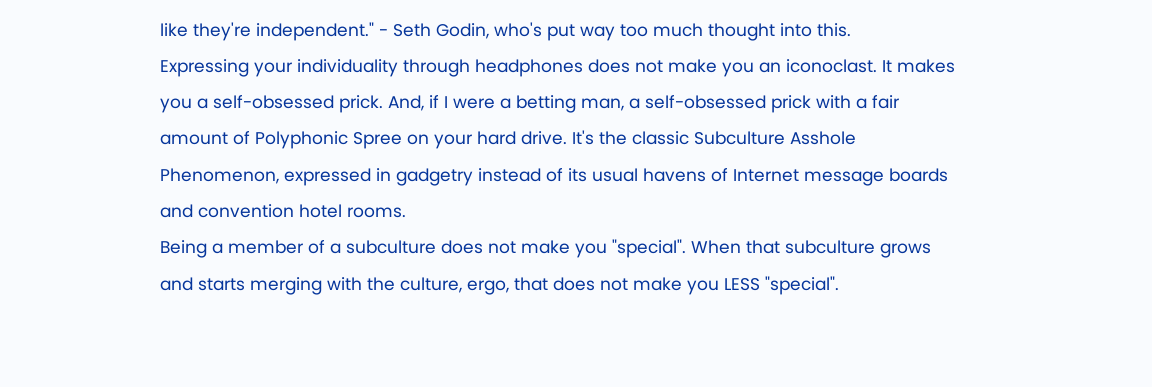like they're independent." - Seth Godin, who's put way too much thought into this.
Expressing your individuality through headphones does not make you an iconoclast. It makes you a self-obsessed prick. And, if I were a betting man, a self-obsessed prick with a fair amount of Polyphonic Spree on your hard drive. It's the classic Subculture Asshole Phenomenon, expressed in gadgetry instead of its usual havens of Internet message boards and convention hotel rooms.
Being a member of a subculture does not make you "special". When that subculture grows and starts merging with the culture, ergo, that does not make you LESS "special".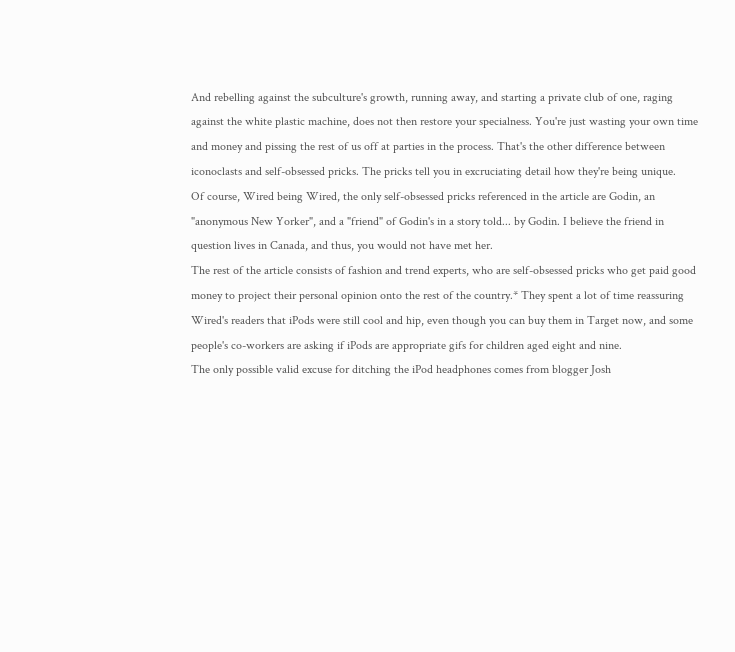And rebelling against the subculture's growth, running away, and starting a private club of one, raging against the white plastic machine, does not then restore your specialness. You're just wasting your own time and money and pissing the rest of us off at parties in the process. That's the other difference between iconoclasts and self-obsessed pricks. The pricks tell you in excruciating detail how they're being unique.
Of course, Wired being Wired, the only self-obsessed pricks referenced in the article are Godin, an "anonymous New Yorker", and a "friend" of Godin's in a story told... by Godin. I believe the friend in question lives in Canada, and thus, you would not have met her.
The rest of the article consists of fashion and trend experts, who are self-obsessed pricks who get paid good money to project their personal opinion onto the rest of the country.* They spent a lot of time reassuring Wired's readers that iPods were still cool and hip, even though you can buy them in Target now, and some people's co-workers are asking if iPods are appropriate gifs for children aged eight and nine.
The only possible valid excuse for ditching the iPod headphones comes from blogger Josh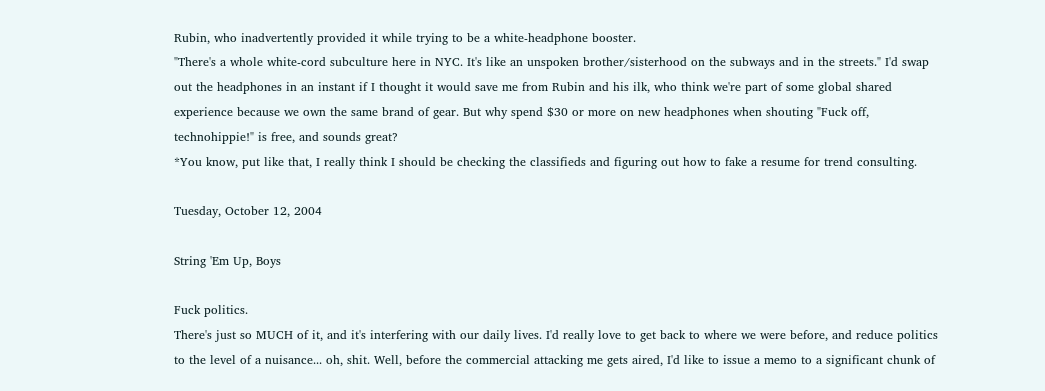Rubin, who inadvertently provided it while trying to be a white-headphone booster.
"There's a whole white-cord subculture here in NYC. It's like an unspoken brother/sisterhood on the subways and in the streets." I'd swap out the headphones in an instant if I thought it would save me from Rubin and his ilk, who think we're part of some global shared experience because we own the same brand of gear. But why spend $30 or more on new headphones when shouting "Fuck off, technohippie!" is free, and sounds great?
*You know, put like that, I really think I should be checking the classifieds and figuring out how to fake a resume for trend consulting.

Tuesday, October 12, 2004

String 'Em Up, Boys

Fuck politics.
There's just so MUCH of it, and it's interfering with our daily lives. I'd really love to get back to where we were before, and reduce politics to the level of a nuisance... oh, shit. Well, before the commercial attacking me gets aired, I'd like to issue a memo to a significant chunk of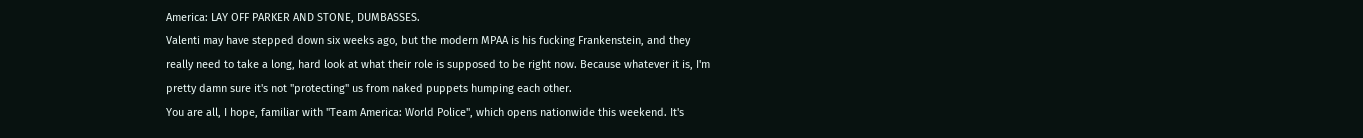America: LAY OFF PARKER AND STONE, DUMBASSES.
Valenti may have stepped down six weeks ago, but the modern MPAA is his fucking Frankenstein, and they really need to take a long, hard look at what their role is supposed to be right now. Because whatever it is, I'm pretty damn sure it's not "protecting" us from naked puppets humping each other.
You are all, I hope, familiar with "Team America: World Police", which opens nationwide this weekend. It's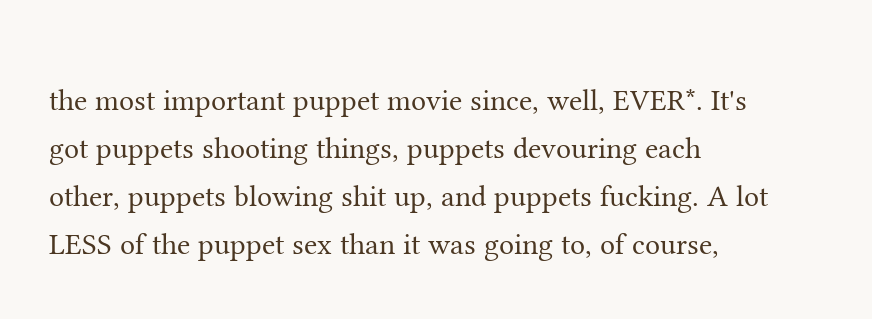the most important puppet movie since, well, EVER*. It's got puppets shooting things, puppets devouring each other, puppets blowing shit up, and puppets fucking. A lot LESS of the puppet sex than it was going to, of course,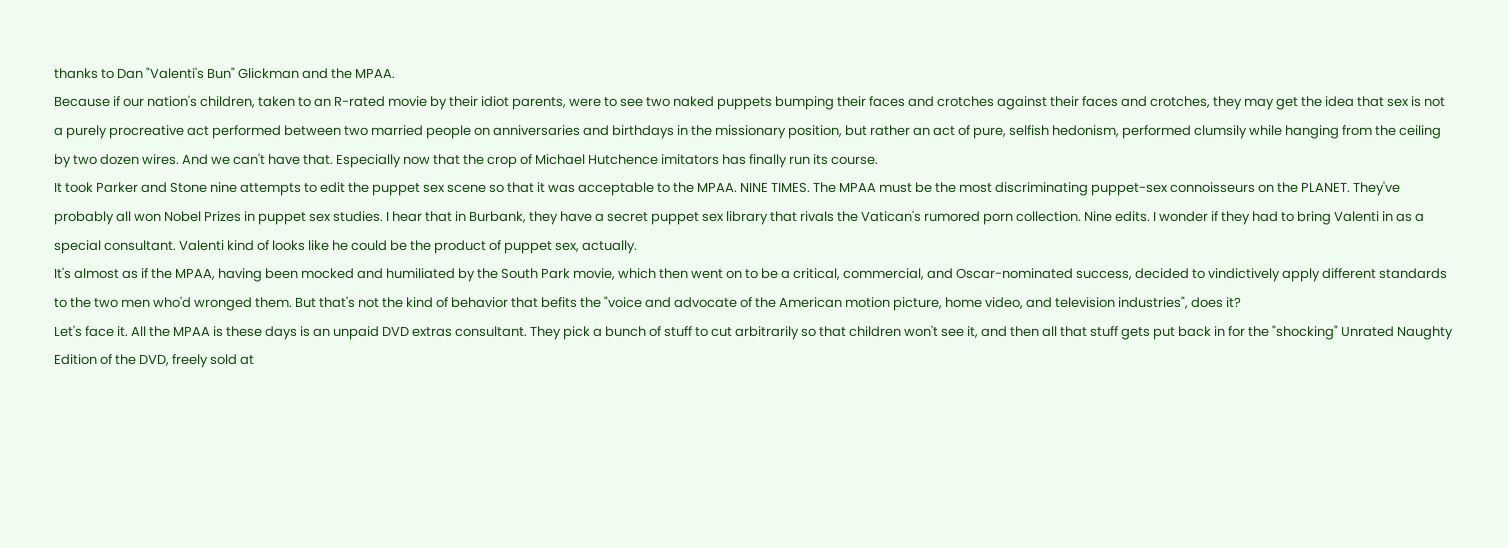thanks to Dan "Valenti's Bun" Glickman and the MPAA.
Because if our nation's children, taken to an R-rated movie by their idiot parents, were to see two naked puppets bumping their faces and crotches against their faces and crotches, they may get the idea that sex is not a purely procreative act performed between two married people on anniversaries and birthdays in the missionary position, but rather an act of pure, selfish hedonism, performed clumsily while hanging from the ceiling by two dozen wires. And we can't have that. Especially now that the crop of Michael Hutchence imitators has finally run its course.
It took Parker and Stone nine attempts to edit the puppet sex scene so that it was acceptable to the MPAA. NINE TIMES. The MPAA must be the most discriminating puppet-sex connoisseurs on the PLANET. They've probably all won Nobel Prizes in puppet sex studies. I hear that in Burbank, they have a secret puppet sex library that rivals the Vatican's rumored porn collection. Nine edits. I wonder if they had to bring Valenti in as a special consultant. Valenti kind of looks like he could be the product of puppet sex, actually.
It's almost as if the MPAA, having been mocked and humiliated by the South Park movie, which then went on to be a critical, commercial, and Oscar-nominated success, decided to vindictively apply different standards to the two men who'd wronged them. But that's not the kind of behavior that befits the "voice and advocate of the American motion picture, home video, and television industries", does it?
Let's face it. All the MPAA is these days is an unpaid DVD extras consultant. They pick a bunch of stuff to cut arbitrarily so that children won't see it, and then all that stuff gets put back in for the "shocking" Unrated Naughty Edition of the DVD, freely sold at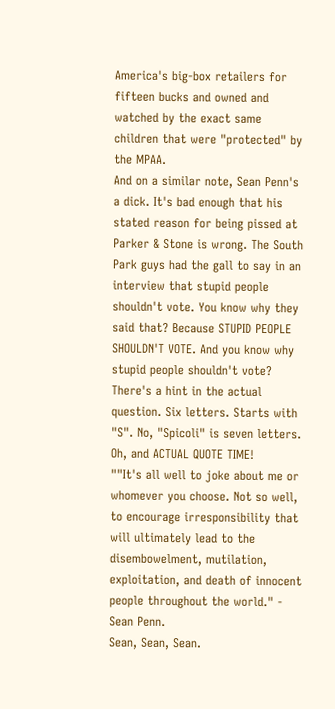America's big-box retailers for fifteen bucks and owned and watched by the exact same children that were "protected" by the MPAA.
And on a similar note, Sean Penn's a dick. It's bad enough that his stated reason for being pissed at Parker & Stone is wrong. The South Park guys had the gall to say in an interview that stupid people shouldn't vote. You know why they said that? Because STUPID PEOPLE SHOULDN'T VOTE. And you know why stupid people shouldn't vote? There's a hint in the actual question. Six letters. Starts with "S". No, "Spicoli" is seven letters. Oh, and ACTUAL QUOTE TIME!
""It's all well to joke about me or whomever you choose. Not so well, to encourage irresponsibility that will ultimately lead to the disembowelment, mutilation, exploitation, and death of innocent people throughout the world." - Sean Penn.
Sean, Sean, Sean.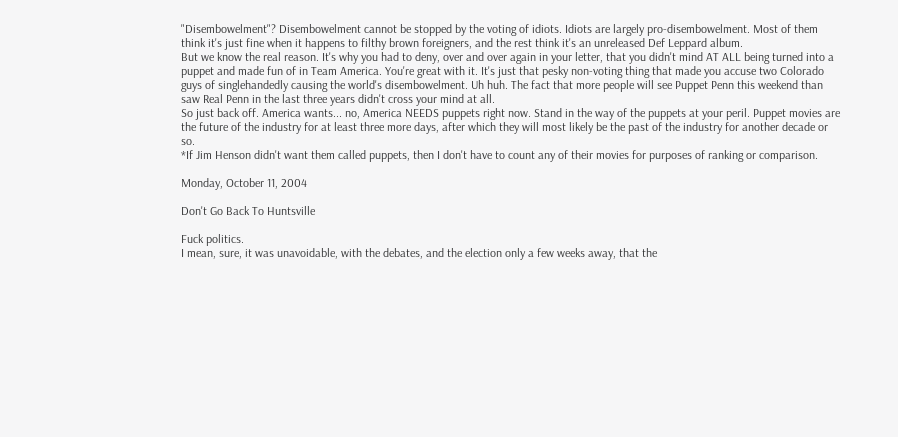"Disembowelment"? Disembowelment cannot be stopped by the voting of idiots. Idiots are largely pro-disembowelment. Most of them think it's just fine when it happens to filthy brown foreigners, and the rest think it's an unreleased Def Leppard album.
But we know the real reason. It's why you had to deny, over and over again in your letter, that you didn't mind AT ALL being turned into a puppet and made fun of in Team America. You're great with it. It's just that pesky non-voting thing that made you accuse two Colorado guys of singlehandedly causing the world's disembowelment. Uh huh. The fact that more people will see Puppet Penn this weekend than saw Real Penn in the last three years didn't cross your mind at all.
So just back off. America wants... no, America NEEDS puppets right now. Stand in the way of the puppets at your peril. Puppet movies are the future of the industry for at least three more days, after which they will most likely be the past of the industry for another decade or so.
*If Jim Henson didn't want them called puppets, then I don't have to count any of their movies for purposes of ranking or comparison.

Monday, October 11, 2004

Don't Go Back To Huntsville

Fuck politics.
I mean, sure, it was unavoidable, with the debates, and the election only a few weeks away, that the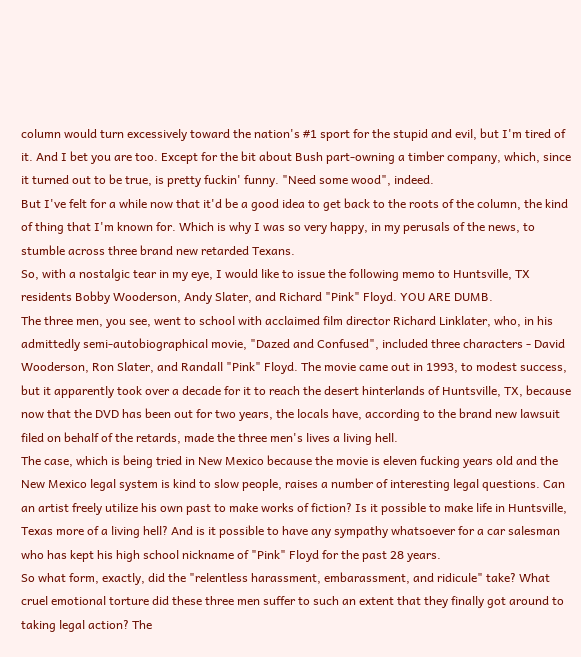column would turn excessively toward the nation's #1 sport for the stupid and evil, but I'm tired of it. And I bet you are too. Except for the bit about Bush part-owning a timber company, which, since it turned out to be true, is pretty fuckin' funny. "Need some wood", indeed.
But I've felt for a while now that it'd be a good idea to get back to the roots of the column, the kind of thing that I'm known for. Which is why I was so very happy, in my perusals of the news, to stumble across three brand new retarded Texans.
So, with a nostalgic tear in my eye, I would like to issue the following memo to Huntsville, TX residents Bobby Wooderson, Andy Slater, and Richard "Pink" Floyd. YOU ARE DUMB.
The three men, you see, went to school with acclaimed film director Richard Linklater, who, in his admittedly semi-autobiographical movie, "Dazed and Confused", included three characters - David Wooderson, Ron Slater, and Randall "Pink" Floyd. The movie came out in 1993, to modest success, but it apparently took over a decade for it to reach the desert hinterlands of Huntsville, TX, because now that the DVD has been out for two years, the locals have, according to the brand new lawsuit filed on behalf of the retards, made the three men's lives a living hell.
The case, which is being tried in New Mexico because the movie is eleven fucking years old and the New Mexico legal system is kind to slow people, raises a number of interesting legal questions. Can an artist freely utilize his own past to make works of fiction? Is it possible to make life in Huntsville, Texas more of a living hell? And is it possible to have any sympathy whatsoever for a car salesman who has kept his high school nickname of "Pink" Floyd for the past 28 years.
So what form, exactly, did the "relentless harassment, embarassment, and ridicule" take? What cruel emotional torture did these three men suffer to such an extent that they finally got around to taking legal action? The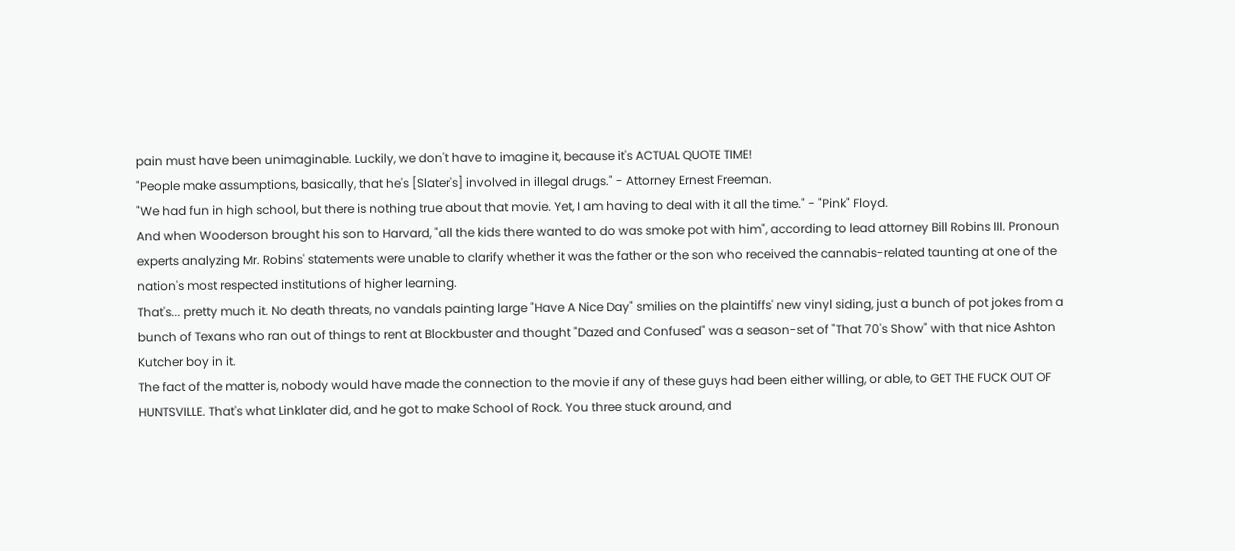pain must have been unimaginable. Luckily, we don't have to imagine it, because it's ACTUAL QUOTE TIME!
"People make assumptions, basically, that he's [Slater's] involved in illegal drugs." - Attorney Ernest Freeman.
"We had fun in high school, but there is nothing true about that movie. Yet, I am having to deal with it all the time." - "Pink" Floyd.
And when Wooderson brought his son to Harvard, "all the kids there wanted to do was smoke pot with him", according to lead attorney Bill Robins III. Pronoun experts analyzing Mr. Robins' statements were unable to clarify whether it was the father or the son who received the cannabis-related taunting at one of the nation's most respected institutions of higher learning.
That's... pretty much it. No death threats, no vandals painting large "Have A Nice Day" smilies on the plaintiffs' new vinyl siding, just a bunch of pot jokes from a bunch of Texans who ran out of things to rent at Blockbuster and thought "Dazed and Confused" was a season-set of "That 70's Show" with that nice Ashton Kutcher boy in it.
The fact of the matter is, nobody would have made the connection to the movie if any of these guys had been either willing, or able, to GET THE FUCK OUT OF HUNTSVILLE. That's what Linklater did, and he got to make School of Rock. You three stuck around, and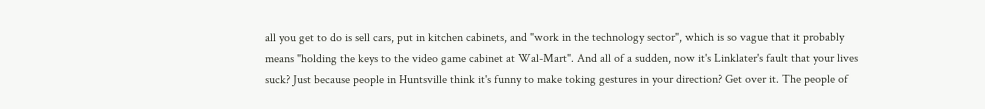all you get to do is sell cars, put in kitchen cabinets, and "work in the technology sector", which is so vague that it probably means "holding the keys to the video game cabinet at Wal-Mart". And all of a sudden, now it's Linklater's fault that your lives suck? Just because people in Huntsville think it's funny to make toking gestures in your direction? Get over it. The people of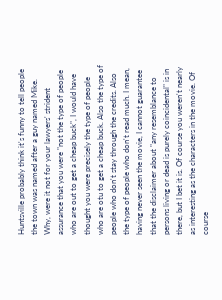Huntsville probably think it's funny to tell people the town was named after a guy named Mike.
Why, were it not for your lawyers' strident assurance that you were "not the type of people who are out to get a cheap buck", I would have thought you were precisely the type of people who are otu to get a cheap buck. Also the type of people who don't stay through the credits. Also the type of people who don't read much. I mean, having never seen the movie, I cannot guarantee that the disclaimer about "any resemblance to persons living or dead is purely coincidental" is in there, but I bet it is. Of course you weren't nearly as interesting as the characters in the movie. Of course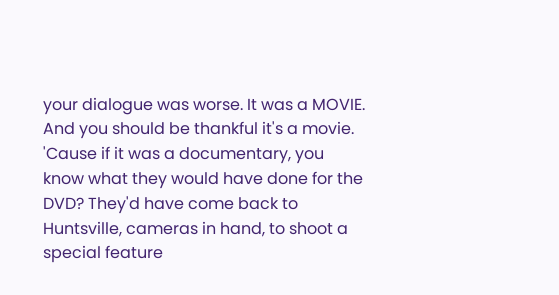your dialogue was worse. It was a MOVIE.
And you should be thankful it's a movie. 'Cause if it was a documentary, you know what they would have done for the DVD? They'd have come back to Huntsville, cameras in hand, to shoot a special feature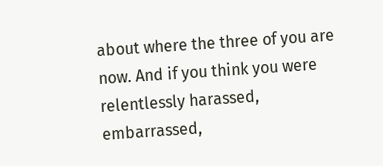about where the three of you are now. And if you think you were relentlessly harassed, embarrassed,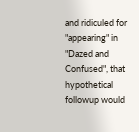and ridiculed for "appearing" in "Dazed and Confused", that hypothetical followup would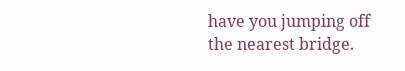have you jumping off the nearest bridge.